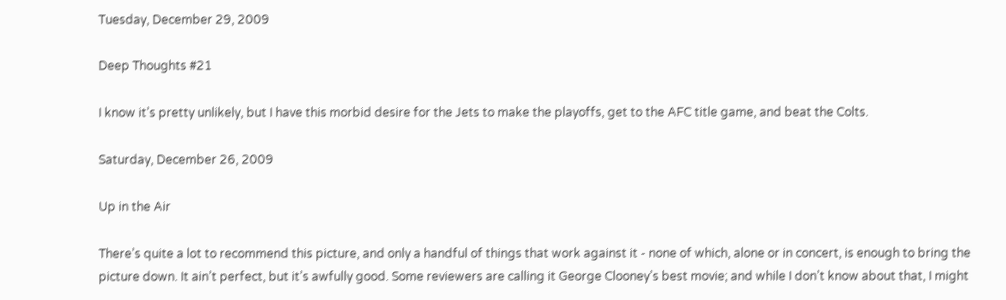Tuesday, December 29, 2009

Deep Thoughts #21

I know it’s pretty unlikely, but I have this morbid desire for the Jets to make the playoffs, get to the AFC title game, and beat the Colts.

Saturday, December 26, 2009

Up in the Air

There’s quite a lot to recommend this picture, and only a handful of things that work against it - none of which, alone or in concert, is enough to bring the picture down. It ain’t perfect, but it’s awfully good. Some reviewers are calling it George Clooney’s best movie; and while I don’t know about that, I might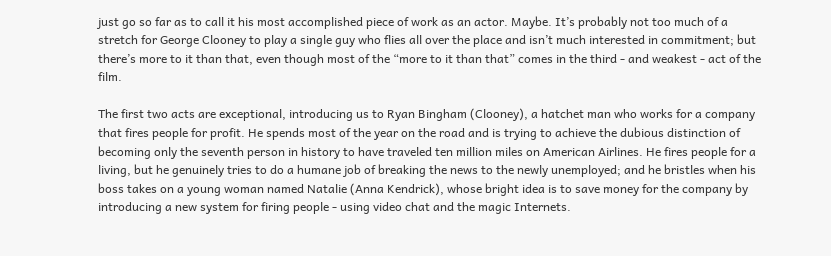just go so far as to call it his most accomplished piece of work as an actor. Maybe. It’s probably not too much of a stretch for George Clooney to play a single guy who flies all over the place and isn’t much interested in commitment; but there’s more to it than that, even though most of the “more to it than that” comes in the third - and weakest - act of the film.

The first two acts are exceptional, introducing us to Ryan Bingham (Clooney), a hatchet man who works for a company that fires people for profit. He spends most of the year on the road and is trying to achieve the dubious distinction of becoming only the seventh person in history to have traveled ten million miles on American Airlines. He fires people for a living, but he genuinely tries to do a humane job of breaking the news to the newly unemployed; and he bristles when his boss takes on a young woman named Natalie (Anna Kendrick), whose bright idea is to save money for the company by introducing a new system for firing people - using video chat and the magic Internets.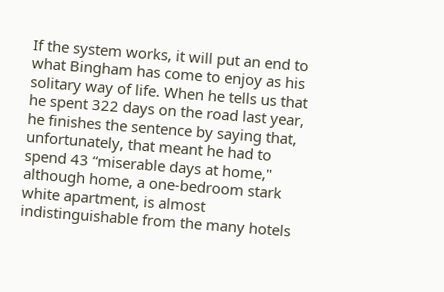If the system works, it will put an end to what Bingham has come to enjoy as his solitary way of life. When he tells us that he spent 322 days on the road last year, he finishes the sentence by saying that, unfortunately, that meant he had to spend 43 “miserable days at home," although home, a one-bedroom stark white apartment, is almost indistinguishable from the many hotels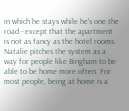in which he stays while he's one the road - except that the apartment is not as fancy as the hotel rooms. Natalie pitches the system as a way for people like Bingham to be able to be home more often. For most people, being at home is a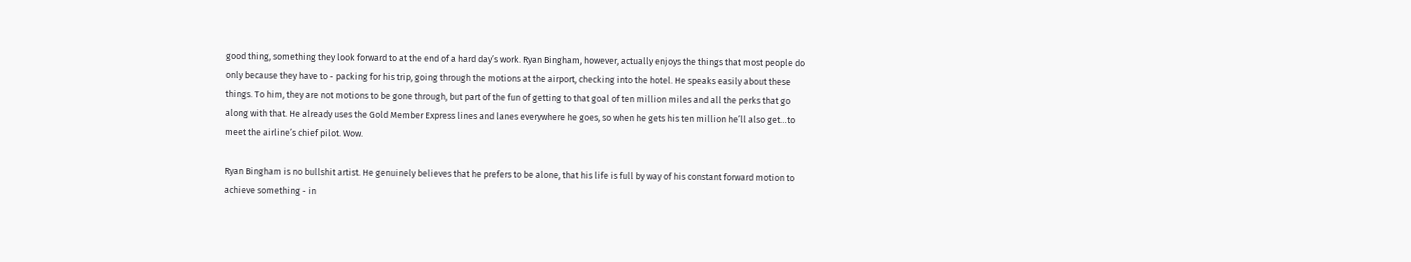good thing, something they look forward to at the end of a hard day’s work. Ryan Bingham, however, actually enjoys the things that most people do only because they have to - packing for his trip, going through the motions at the airport, checking into the hotel. He speaks easily about these things. To him, they are not motions to be gone through, but part of the fun of getting to that goal of ten million miles and all the perks that go along with that. He already uses the Gold Member Express lines and lanes everywhere he goes, so when he gets his ten million he’ll also get…to meet the airline’s chief pilot. Wow.

Ryan Bingham is no bullshit artist. He genuinely believes that he prefers to be alone, that his life is full by way of his constant forward motion to achieve something - in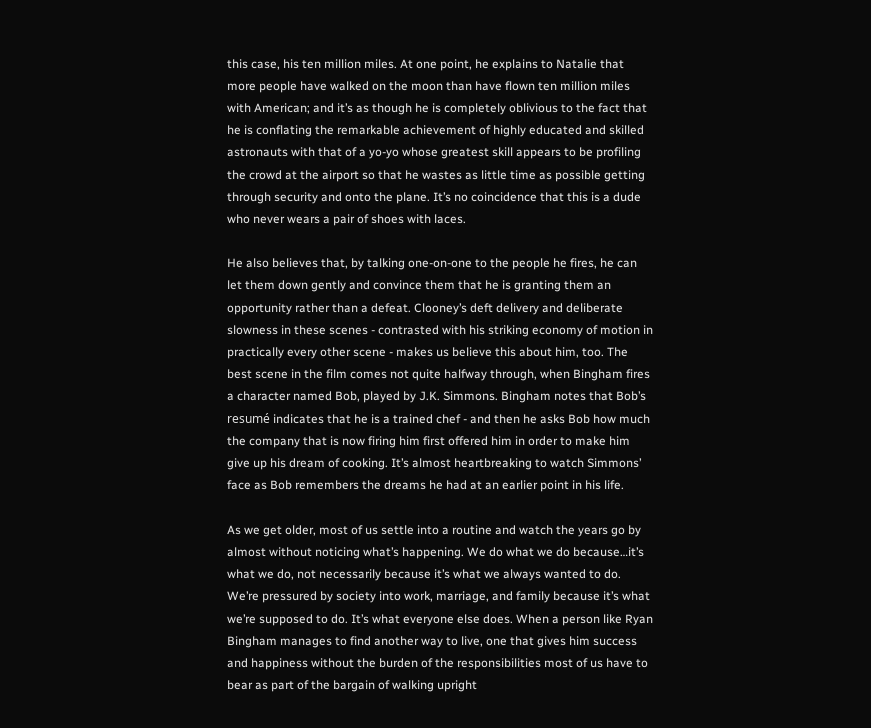this case, his ten million miles. At one point, he explains to Natalie that more people have walked on the moon than have flown ten million miles with American; and it’s as though he is completely oblivious to the fact that he is conflating the remarkable achievement of highly educated and skilled astronauts with that of a yo-yo whose greatest skill appears to be profiling the crowd at the airport so that he wastes as little time as possible getting through security and onto the plane. It’s no coincidence that this is a dude who never wears a pair of shoes with laces.

He also believes that, by talking one-on-one to the people he fires, he can let them down gently and convince them that he is granting them an opportunity rather than a defeat. Clooney’s deft delivery and deliberate slowness in these scenes - contrasted with his striking economy of motion in practically every other scene - makes us believe this about him, too. The best scene in the film comes not quite halfway through, when Bingham fires a character named Bob, played by J.K. Simmons. Bingham notes that Bob’s resumé indicates that he is a trained chef - and then he asks Bob how much the company that is now firing him first offered him in order to make him give up his dream of cooking. It’s almost heartbreaking to watch Simmons’ face as Bob remembers the dreams he had at an earlier point in his life.

As we get older, most of us settle into a routine and watch the years go by almost without noticing what’s happening. We do what we do because…it’s what we do, not necessarily because it’s what we always wanted to do. We’re pressured by society into work, marriage, and family because it’s what we’re supposed to do. It’s what everyone else does. When a person like Ryan Bingham manages to find another way to live, one that gives him success and happiness without the burden of the responsibilities most of us have to bear as part of the bargain of walking upright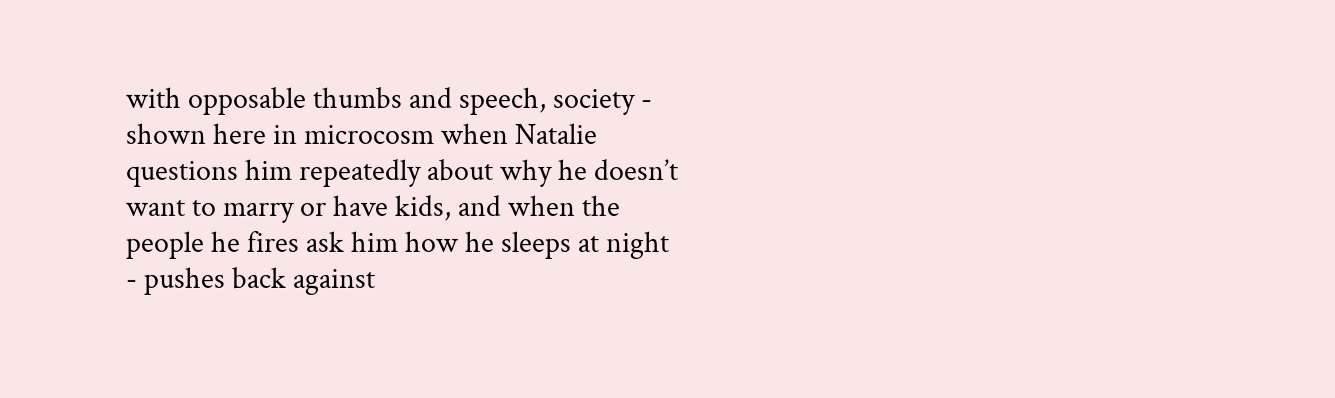with opposable thumbs and speech, society - shown here in microcosm when Natalie questions him repeatedly about why he doesn’t want to marry or have kids, and when the people he fires ask him how he sleeps at night - pushes back against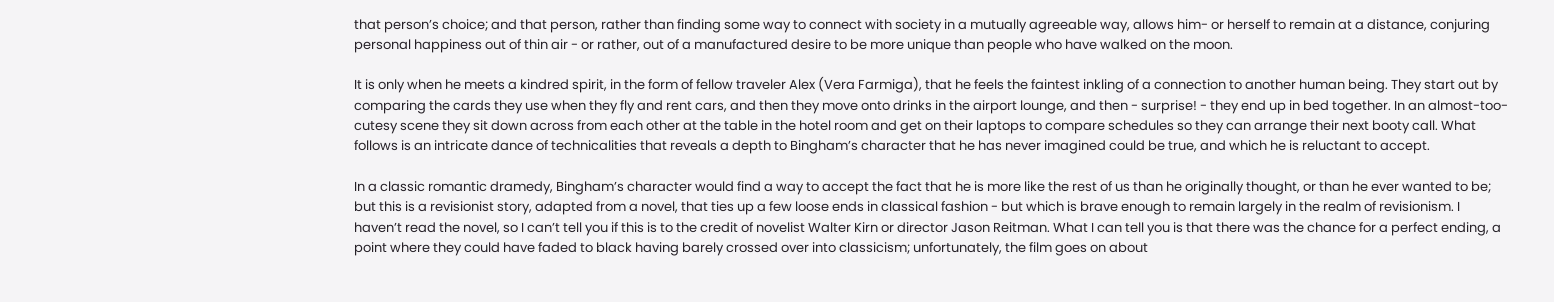that person’s choice; and that person, rather than finding some way to connect with society in a mutually agreeable way, allows him- or herself to remain at a distance, conjuring personal happiness out of thin air - or rather, out of a manufactured desire to be more unique than people who have walked on the moon.

It is only when he meets a kindred spirit, in the form of fellow traveler Alex (Vera Farmiga), that he feels the faintest inkling of a connection to another human being. They start out by comparing the cards they use when they fly and rent cars, and then they move onto drinks in the airport lounge, and then - surprise! - they end up in bed together. In an almost-too-cutesy scene they sit down across from each other at the table in the hotel room and get on their laptops to compare schedules so they can arrange their next booty call. What follows is an intricate dance of technicalities that reveals a depth to Bingham’s character that he has never imagined could be true, and which he is reluctant to accept.

In a classic romantic dramedy, Bingham’s character would find a way to accept the fact that he is more like the rest of us than he originally thought, or than he ever wanted to be; but this is a revisionist story, adapted from a novel, that ties up a few loose ends in classical fashion - but which is brave enough to remain largely in the realm of revisionism. I haven’t read the novel, so I can’t tell you if this is to the credit of novelist Walter Kirn or director Jason Reitman. What I can tell you is that there was the chance for a perfect ending, a point where they could have faded to black having barely crossed over into classicism; unfortunately, the film goes on about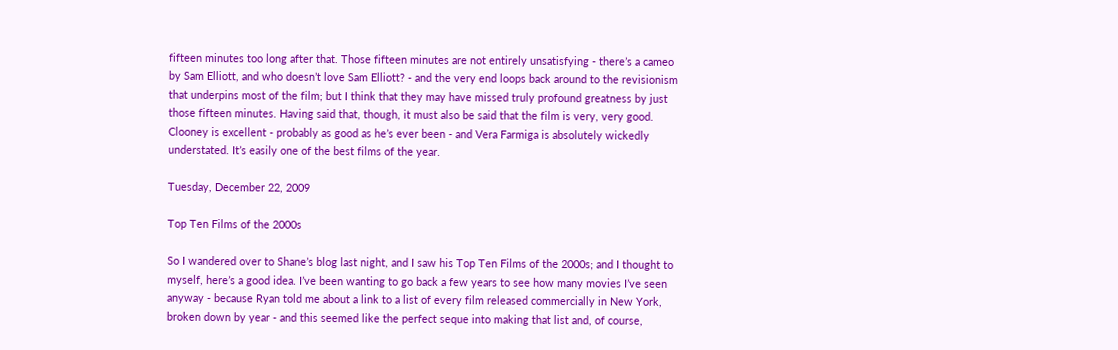fifteen minutes too long after that. Those fifteen minutes are not entirely unsatisfying - there’s a cameo by Sam Elliott, and who doesn’t love Sam Elliott? - and the very end loops back around to the revisionism that underpins most of the film; but I think that they may have missed truly profound greatness by just those fifteen minutes. Having said that, though, it must also be said that the film is very, very good. Clooney is excellent - probably as good as he’s ever been - and Vera Farmiga is absolutely wickedly understated. It’s easily one of the best films of the year.

Tuesday, December 22, 2009

Top Ten Films of the 2000s

So I wandered over to Shane’s blog last night, and I saw his Top Ten Films of the 2000s; and I thought to myself, here’s a good idea. I’ve been wanting to go back a few years to see how many movies I’ve seen anyway - because Ryan told me about a link to a list of every film released commercially in New York, broken down by year - and this seemed like the perfect seque into making that list and, of course,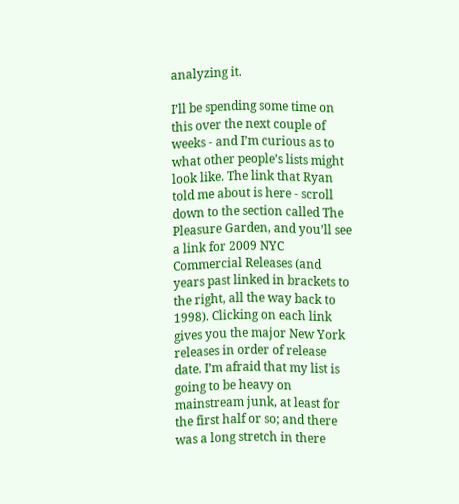analyzing it.

I’ll be spending some time on this over the next couple of weeks - and I’m curious as to what other people’s lists might look like. The link that Ryan told me about is here - scroll down to the section called The Pleasure Garden, and you’ll see a link for 2009 NYC Commercial Releases (and years past linked in brackets to the right, all the way back to 1998). Clicking on each link gives you the major New York releases in order of release date. I’m afraid that my list is going to be heavy on mainstream junk, at least for the first half or so; and there was a long stretch in there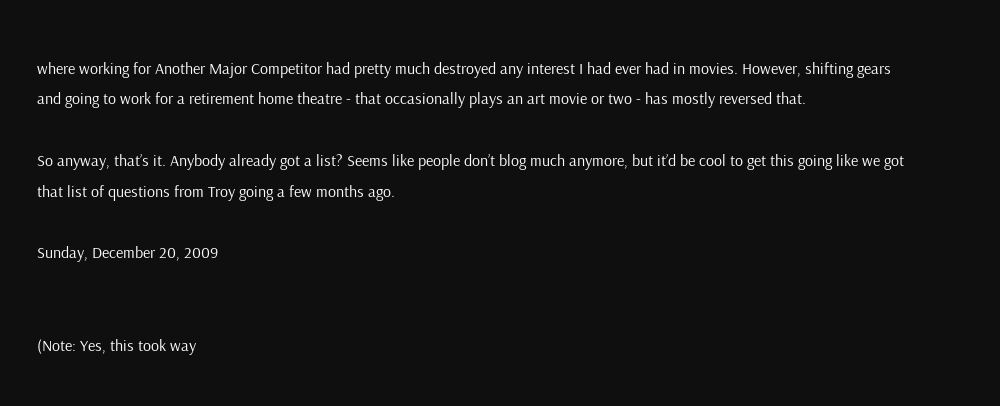where working for Another Major Competitor had pretty much destroyed any interest I had ever had in movies. However, shifting gears and going to work for a retirement home theatre - that occasionally plays an art movie or two - has mostly reversed that.

So anyway, that’s it. Anybody already got a list? Seems like people don’t blog much anymore, but it’d be cool to get this going like we got that list of questions from Troy going a few months ago.

Sunday, December 20, 2009


(Note: Yes, this took way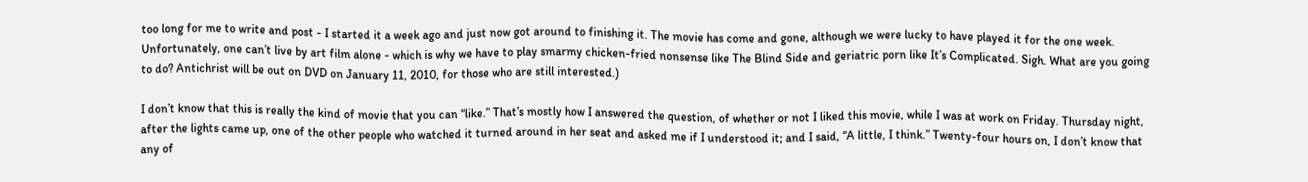too long for me to write and post - I started it a week ago and just now got around to finishing it. The movie has come and gone, although we were lucky to have played it for the one week. Unfortunately, one can’t live by art film alone - which is why we have to play smarmy chicken-fried nonsense like The Blind Side and geriatric porn like It’s Complicated. Sigh. What are you going to do? Antichrist will be out on DVD on January 11, 2010, for those who are still interested.)

I don’t know that this is really the kind of movie that you can “like.” That’s mostly how I answered the question, of whether or not I liked this movie, while I was at work on Friday. Thursday night, after the lights came up, one of the other people who watched it turned around in her seat and asked me if I understood it; and I said, “A little, I think.” Twenty-four hours on, I don’t know that any of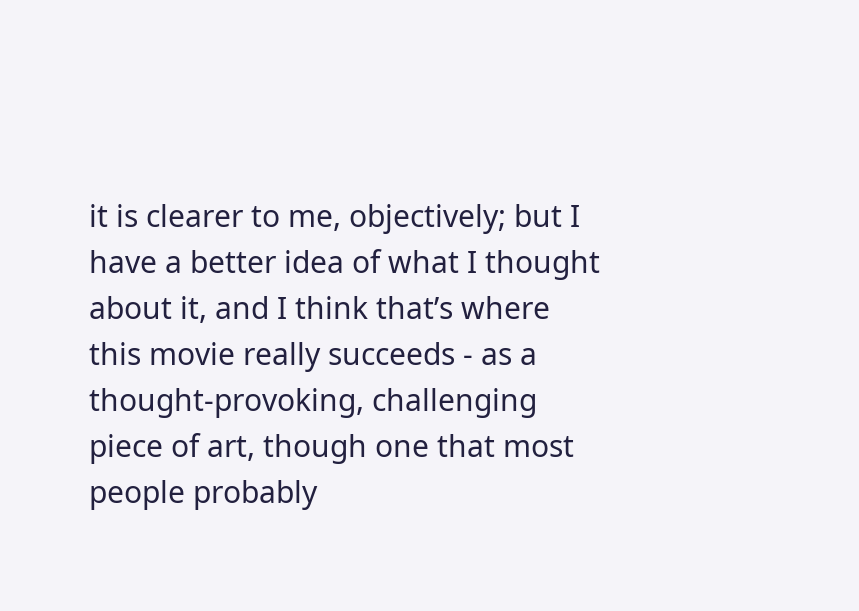it is clearer to me, objectively; but I have a better idea of what I thought about it, and I think that’s where this movie really succeeds - as a thought-provoking, challenging piece of art, though one that most people probably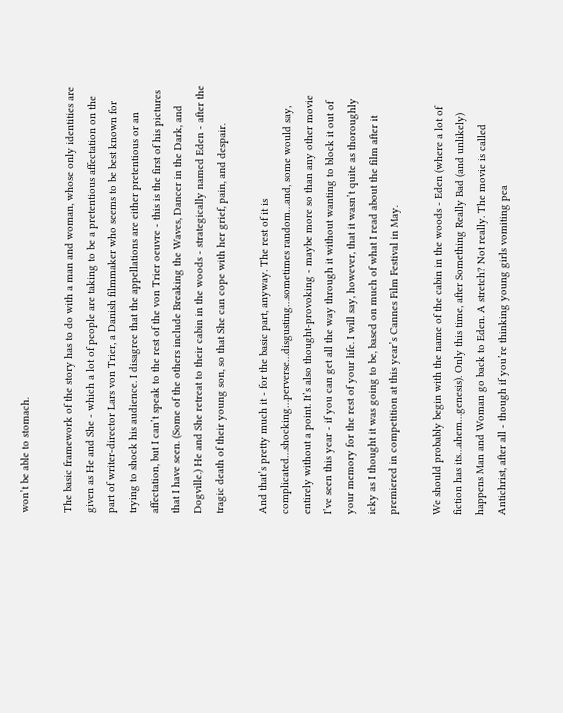won’t be able to stomach.

The basic framework of the story has to do with a man and woman, whose only identities are given as He and She - which a lot of people are taking to be a pretentious affectation on the part of writer-director Lars von Trier, a Danish filmmaker who seems to be best known for trying to shock his audience. I disagree that the appellations are either pretentious or an affectation, but I can’t speak to the rest of the von Trier oeuvre - this is the first of his pictures that I have seen. (Some of the others include Breaking the Waves, Dancer in the Dark, and Dogville.) He and She retreat to their cabin in the woods - strategically named Eden - after the tragic death of their young son, so that She can cope with her grief, pain, and despair.

And that’s pretty much it - for the basic part, anyway. The rest of it is complicated…shocking…perverse…disgusting…sometimes random…and, some would say, entirely without a point. It’s also thought-provoking - maybe more so than any other movie I’ve seen this year - if you can get all the way through it without wanting to block it out of your memory for the rest of your life. I will say, however, that it wasn’t quite as thoroughly icky as I thought it was going to be, based on much of what I read about the film after it premiered in competition at this year’s Cannes Film Festival in May.

We should probably begin with the name of the cabin in the woods - Eden (where a lot of fiction has its…ahem…genesis). Only this time, after Something Really Bad (and unlikely) happens Man and Woman go back to Eden. A stretch? Not really. The movie is called Antichrist, after all - though if you’re thinking young girls vomiting pea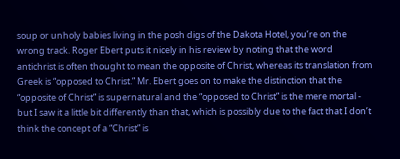soup or unholy babies living in the posh digs of the Dakota Hotel, you’re on the wrong track. Roger Ebert puts it nicely in his review by noting that the word antichrist is often thought to mean the opposite of Christ, whereas its translation from Greek is “opposed to Christ.” Mr. Ebert goes on to make the distinction that the “opposite of Christ” is supernatural and the “opposed to Christ” is the mere mortal - but I saw it a little bit differently than that, which is possibly due to the fact that I don’t think the concept of a “Christ” is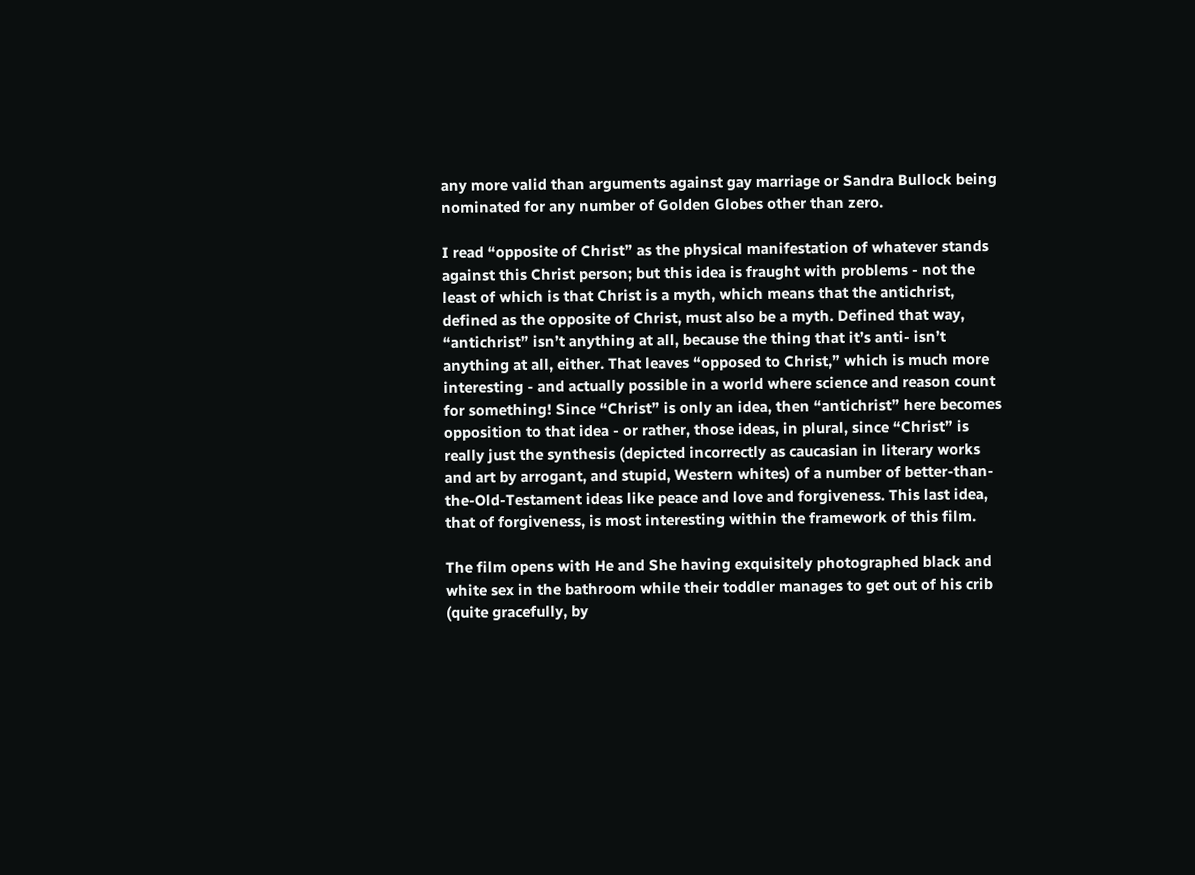any more valid than arguments against gay marriage or Sandra Bullock being nominated for any number of Golden Globes other than zero.

I read “opposite of Christ” as the physical manifestation of whatever stands against this Christ person; but this idea is fraught with problems - not the least of which is that Christ is a myth, which means that the antichrist, defined as the opposite of Christ, must also be a myth. Defined that way, “antichrist” isn’t anything at all, because the thing that it’s anti- isn’t anything at all, either. That leaves “opposed to Christ,” which is much more interesting - and actually possible in a world where science and reason count for something! Since “Christ” is only an idea, then “antichrist” here becomes opposition to that idea - or rather, those ideas, in plural, since “Christ” is really just the synthesis (depicted incorrectly as caucasian in literary works and art by arrogant, and stupid, Western whites) of a number of better-than-the-Old-Testament ideas like peace and love and forgiveness. This last idea, that of forgiveness, is most interesting within the framework of this film.

The film opens with He and She having exquisitely photographed black and white sex in the bathroom while their toddler manages to get out of his crib (quite gracefully, by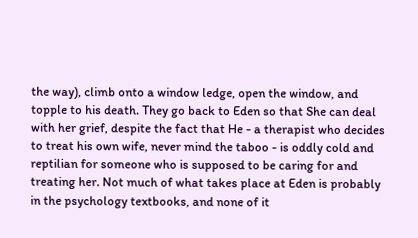the way), climb onto a window ledge, open the window, and topple to his death. They go back to Eden so that She can deal with her grief, despite the fact that He - a therapist who decides to treat his own wife, never mind the taboo - is oddly cold and reptilian for someone who is supposed to be caring for and treating her. Not much of what takes place at Eden is probably in the psychology textbooks, and none of it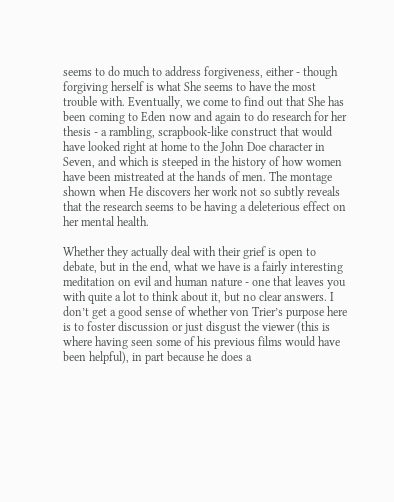seems to do much to address forgiveness, either - though forgiving herself is what She seems to have the most trouble with. Eventually, we come to find out that She has been coming to Eden now and again to do research for her thesis - a rambling, scrapbook-like construct that would have looked right at home to the John Doe character in Seven, and which is steeped in the history of how women have been mistreated at the hands of men. The montage shown when He discovers her work not so subtly reveals that the research seems to be having a deleterious effect on her mental health.

Whether they actually deal with their grief is open to debate, but in the end, what we have is a fairly interesting meditation on evil and human nature - one that leaves you with quite a lot to think about it, but no clear answers. I don’t get a good sense of whether von Trier’s purpose here is to foster discussion or just disgust the viewer (this is where having seen some of his previous films would have been helpful), in part because he does a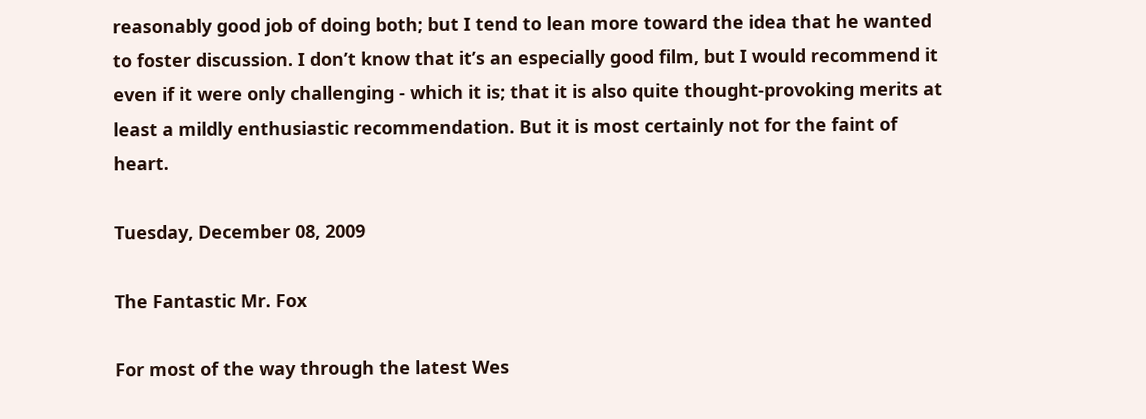reasonably good job of doing both; but I tend to lean more toward the idea that he wanted to foster discussion. I don’t know that it’s an especially good film, but I would recommend it even if it were only challenging - which it is; that it is also quite thought-provoking merits at least a mildly enthusiastic recommendation. But it is most certainly not for the faint of heart.

Tuesday, December 08, 2009

The Fantastic Mr. Fox

For most of the way through the latest Wes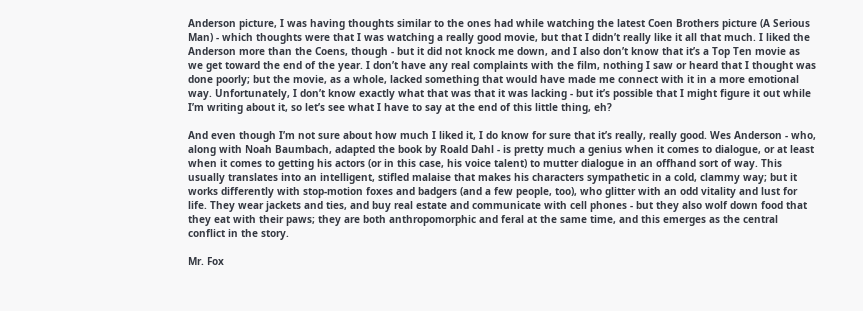Anderson picture, I was having thoughts similar to the ones had while watching the latest Coen Brothers picture (A Serious Man) - which thoughts were that I was watching a really good movie, but that I didn’t really like it all that much. I liked the Anderson more than the Coens, though - but it did not knock me down, and I also don’t know that it’s a Top Ten movie as we get toward the end of the year. I don’t have any real complaints with the film, nothing I saw or heard that I thought was done poorly; but the movie, as a whole, lacked something that would have made me connect with it in a more emotional way. Unfortunately, I don’t know exactly what that was that it was lacking - but it’s possible that I might figure it out while I’m writing about it, so let’s see what I have to say at the end of this little thing, eh?

And even though I’m not sure about how much I liked it, I do know for sure that it’s really, really good. Wes Anderson - who, along with Noah Baumbach, adapted the book by Roald Dahl - is pretty much a genius when it comes to dialogue, or at least when it comes to getting his actors (or in this case, his voice talent) to mutter dialogue in an offhand sort of way. This usually translates into an intelligent, stifled malaise that makes his characters sympathetic in a cold, clammy way; but it works differently with stop-motion foxes and badgers (and a few people, too), who glitter with an odd vitality and lust for life. They wear jackets and ties, and buy real estate and communicate with cell phones - but they also wolf down food that they eat with their paws; they are both anthropomorphic and feral at the same time, and this emerges as the central conflict in the story.

Mr. Fox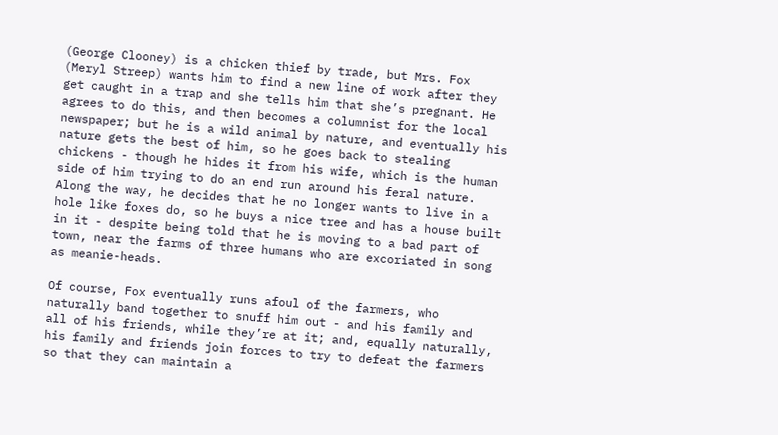(George Clooney) is a chicken thief by trade, but Mrs. Fox (Meryl Streep) wants him to find a new line of work after they get caught in a trap and she tells him that she’s pregnant. He agrees to do this, and then becomes a columnist for the local newspaper; but he is a wild animal by nature, and eventually his nature gets the best of him, so he goes back to stealing chickens - though he hides it from his wife, which is the human side of him trying to do an end run around his feral nature. Along the way, he decides that he no longer wants to live in a hole like foxes do, so he buys a nice tree and has a house built in it - despite being told that he is moving to a bad part of town, near the farms of three humans who are excoriated in song as meanie-heads.

Of course, Fox eventually runs afoul of the farmers, who naturally band together to snuff him out - and his family and all of his friends, while they’re at it; and, equally naturally, his family and friends join forces to try to defeat the farmers so that they can maintain a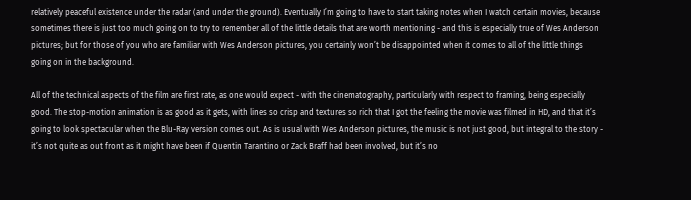relatively peaceful existence under the radar (and under the ground). Eventually I’m going to have to start taking notes when I watch certain movies, because sometimes there is just too much going on to try to remember all of the little details that are worth mentioning - and this is especially true of Wes Anderson pictures; but for those of you who are familiar with Wes Anderson pictures, you certainly won’t be disappointed when it comes to all of the little things going on in the background.

All of the technical aspects of the film are first rate, as one would expect - with the cinematography, particularly with respect to framing, being especially good. The stop-motion animation is as good as it gets, with lines so crisp and textures so rich that I got the feeling the movie was filmed in HD, and that it’s going to look spectacular when the Blu-Ray version comes out. As is usual with Wes Anderson pictures, the music is not just good, but integral to the story - it’s not quite as out front as it might have been if Quentin Tarantino or Zack Braff had been involved, but it’s no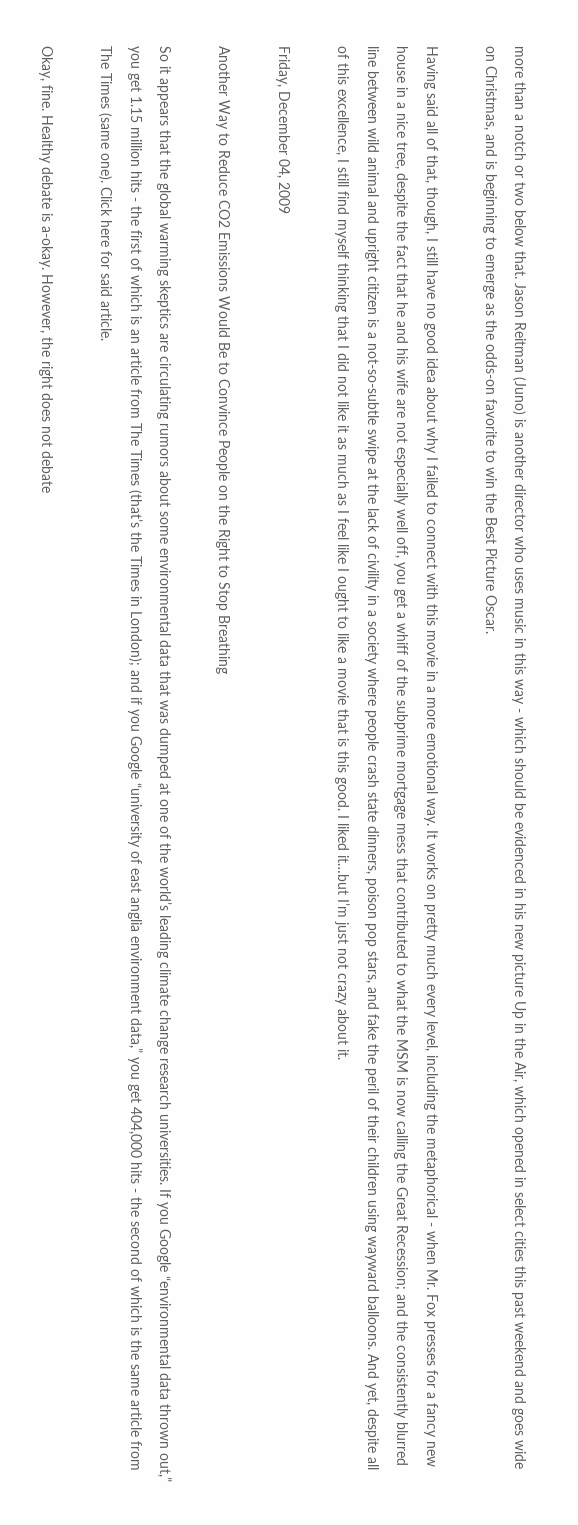more than a notch or two below that. Jason Reitman (Juno) is another director who uses music in this way - which should be evidenced in his new picture Up in the Air, which opened in select cities this past weekend and goes wide on Christmas, and is beginning to emerge as the odds-on favorite to win the Best Picture Oscar.

Having said all of that, though, I still have no good idea about why I failed to connect with this movie in a more emotional way. It works on pretty much every level, including the metaphorical - when Mr. Fox presses for a fancy new house in a nice tree, despite the fact that he and his wife are not especially well off, you get a whiff of the subprime mortgage mess that contributed to what the MSM is now calling the Great Recession; and the consistently blurred line between wild animal and upright citizen is a not-so-subtle swipe at the lack of civility in a society where people crash state dinners, poison pop stars, and fake the peril of their children using wayward balloons. And yet, despite all of this excellence, I still find myself thinking that I did not like it as much as I feel like I ought to like a movie that is this good. I liked it…but I’m just not crazy about it.

Friday, December 04, 2009

Another Way to Reduce CO2 Emissions Would Be to Convince People on the Right to Stop Breathing

So it appears that the global warming skeptics are circulating rumors about some environmental data that was dumped at one of the world’s leading climate change research universities. If you Google “environmental data thrown out,” you get 1.15 million hits - the first of which is an article from The Times (that’s the Times in London); and if you Google “university of east anglia environment data,” you get 404,000 hits - the second of which is the same article from The Times (same one). Click here for said article.

Okay, fine. Healthy debate is a-okay. However, the right does not debate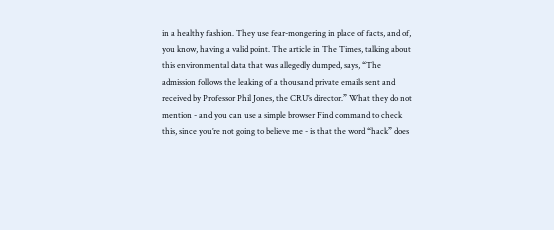in a healthy fashion. They use fear-mongering in place of facts, and of, you know, having a valid point. The article in The Times, talking about this environmental data that was allegedly dumped, says, “The admission follows the leaking of a thousand private emails sent and received by Professor Phil Jones, the CRU’s director.” What they do not mention - and you can use a simple browser Find command to check this, since you’re not going to believe me - is that the word “hack” does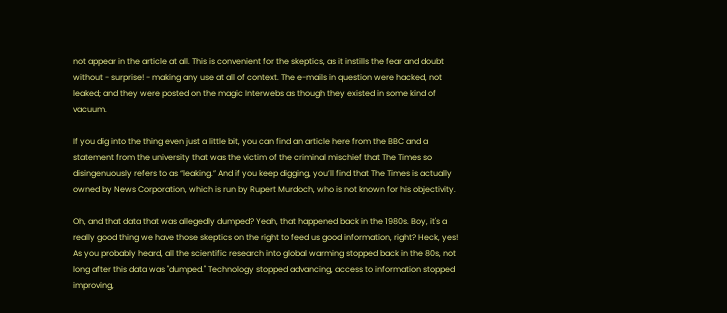not appear in the article at all. This is convenient for the skeptics, as it instills the fear and doubt without - surprise! - making any use at all of context. The e-mails in question were hacked, not leaked; and they were posted on the magic Interwebs as though they existed in some kind of vacuum.

If you dig into the thing even just a little bit, you can find an article here from the BBC and a statement from the university that was the victim of the criminal mischief that The Times so disingenuously refers to as “leaking.” And if you keep digging, you’ll find that The Times is actually owned by News Corporation, which is run by Rupert Murdoch, who is not known for his objectivity.

Oh, and that data that was allegedly dumped? Yeah, that happened back in the 1980s. Boy, it's a really good thing we have those skeptics on the right to feed us good information, right? Heck, yes! As you probably heard, all the scientific research into global warming stopped back in the 80s, not long after this data was "dumped." Technology stopped advancing, access to information stopped improving,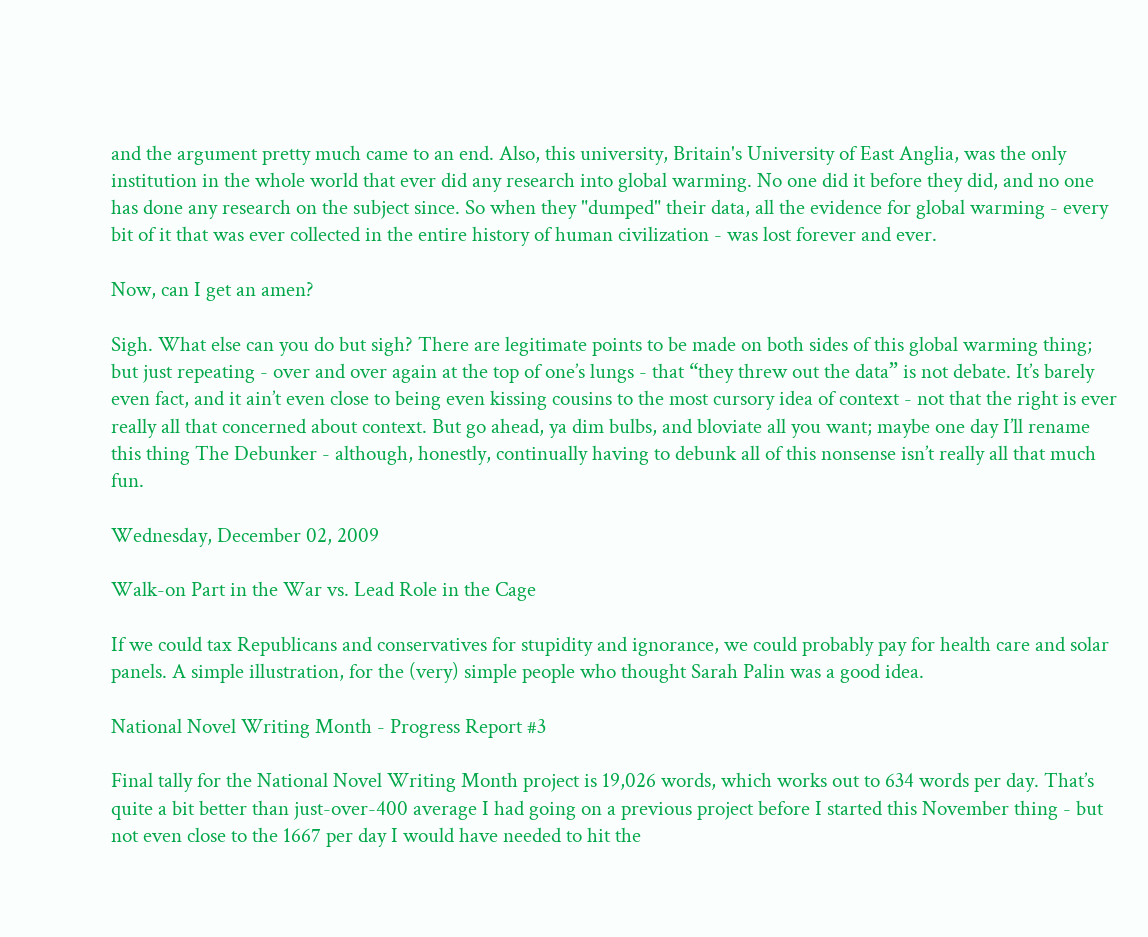and the argument pretty much came to an end. Also, this university, Britain's University of East Anglia, was the only institution in the whole world that ever did any research into global warming. No one did it before they did, and no one has done any research on the subject since. So when they "dumped" their data, all the evidence for global warming - every bit of it that was ever collected in the entire history of human civilization - was lost forever and ever.

Now, can I get an amen?

Sigh. What else can you do but sigh? There are legitimate points to be made on both sides of this global warming thing; but just repeating - over and over again at the top of one’s lungs - that “they threw out the data” is not debate. It’s barely even fact, and it ain’t even close to being even kissing cousins to the most cursory idea of context - not that the right is ever really all that concerned about context. But go ahead, ya dim bulbs, and bloviate all you want; maybe one day I’ll rename this thing The Debunker - although, honestly, continually having to debunk all of this nonsense isn’t really all that much fun.

Wednesday, December 02, 2009

Walk-on Part in the War vs. Lead Role in the Cage

If we could tax Republicans and conservatives for stupidity and ignorance, we could probably pay for health care and solar panels. A simple illustration, for the (very) simple people who thought Sarah Palin was a good idea.

National Novel Writing Month - Progress Report #3

Final tally for the National Novel Writing Month project is 19,026 words, which works out to 634 words per day. That’s quite a bit better than just-over-400 average I had going on a previous project before I started this November thing - but not even close to the 1667 per day I would have needed to hit the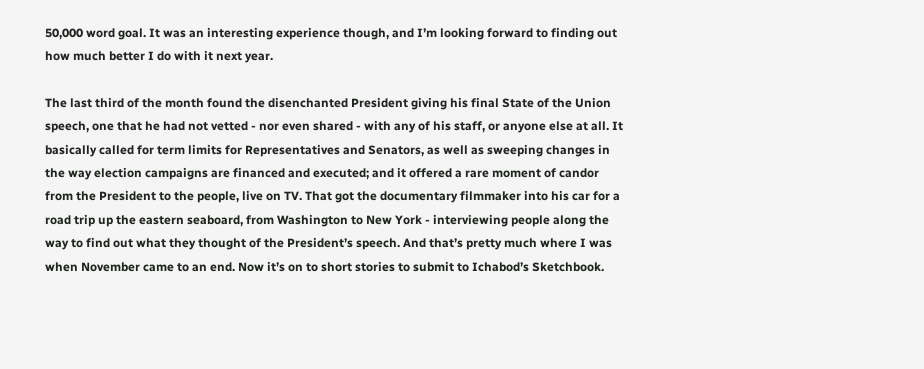50,000 word goal. It was an interesting experience though, and I’m looking forward to finding out how much better I do with it next year.

The last third of the month found the disenchanted President giving his final State of the Union speech, one that he had not vetted - nor even shared - with any of his staff, or anyone else at all. It basically called for term limits for Representatives and Senators, as well as sweeping changes in the way election campaigns are financed and executed; and it offered a rare moment of candor from the President to the people, live on TV. That got the documentary filmmaker into his car for a road trip up the eastern seaboard, from Washington to New York - interviewing people along the way to find out what they thought of the President’s speech. And that’s pretty much where I was when November came to an end. Now it’s on to short stories to submit to Ichabod’s Sketchbook.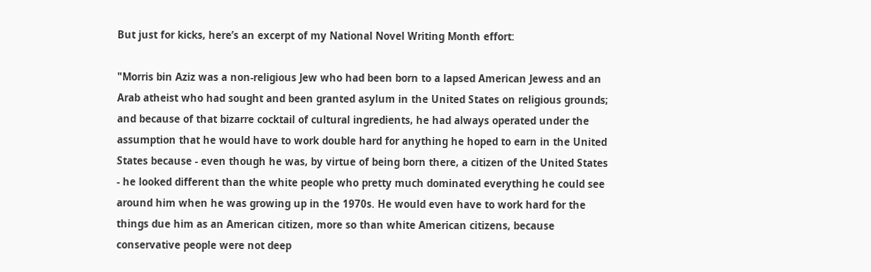But just for kicks, here’s an excerpt of my National Novel Writing Month effort:

"Morris bin Aziz was a non-religious Jew who had been born to a lapsed American Jewess and an Arab atheist who had sought and been granted asylum in the United States on religious grounds; and because of that bizarre cocktail of cultural ingredients, he had always operated under the assumption that he would have to work double hard for anything he hoped to earn in the United States because - even though he was, by virtue of being born there, a citizen of the United States - he looked different than the white people who pretty much dominated everything he could see around him when he was growing up in the 1970s. He would even have to work hard for the things due him as an American citizen, more so than white American citizens, because conservative people were not deep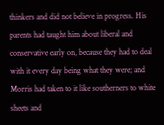thinkers and did not believe in progress. His parents had taught him about liberal and conservative early on, because they had to deal with it every day being what they were; and Morris had taken to it like southerners to white sheets and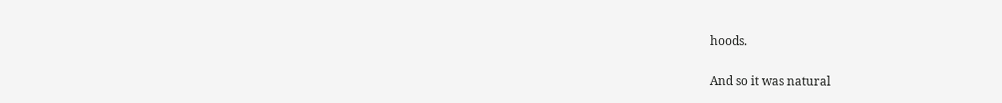hoods.

And so it was natural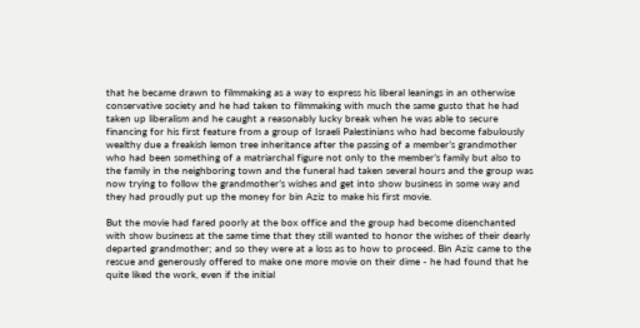that he became drawn to filmmaking as a way to express his liberal leanings in an otherwise conservative society and he had taken to filmmaking with much the same gusto that he had taken up liberalism and he caught a reasonably lucky break when he was able to secure financing for his first feature from a group of Israeli Palestinians who had become fabulously wealthy due a freakish lemon tree inheritance after the passing of a member’s grandmother who had been something of a matriarchal figure not only to the member’s family but also to the family in the neighboring town and the funeral had taken several hours and the group was now trying to follow the grandmother’s wishes and get into show business in some way and they had proudly put up the money for bin Aziz to make his first movie.

But the movie had fared poorly at the box office and the group had become disenchanted with show business at the same time that they still wanted to honor the wishes of their dearly departed grandmother; and so they were at a loss as to how to proceed. Bin Aziz came to the rescue and generously offered to make one more movie on their dime - he had found that he quite liked the work, even if the initial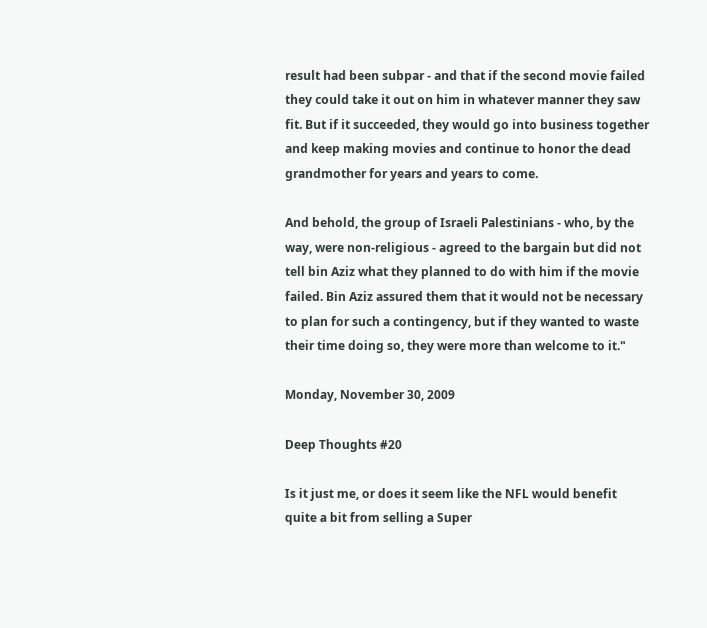result had been subpar - and that if the second movie failed they could take it out on him in whatever manner they saw fit. But if it succeeded, they would go into business together and keep making movies and continue to honor the dead grandmother for years and years to come.

And behold, the group of Israeli Palestinians - who, by the way, were non-religious - agreed to the bargain but did not tell bin Aziz what they planned to do with him if the movie failed. Bin Aziz assured them that it would not be necessary to plan for such a contingency, but if they wanted to waste their time doing so, they were more than welcome to it."

Monday, November 30, 2009

Deep Thoughts #20

Is it just me, or does it seem like the NFL would benefit quite a bit from selling a Super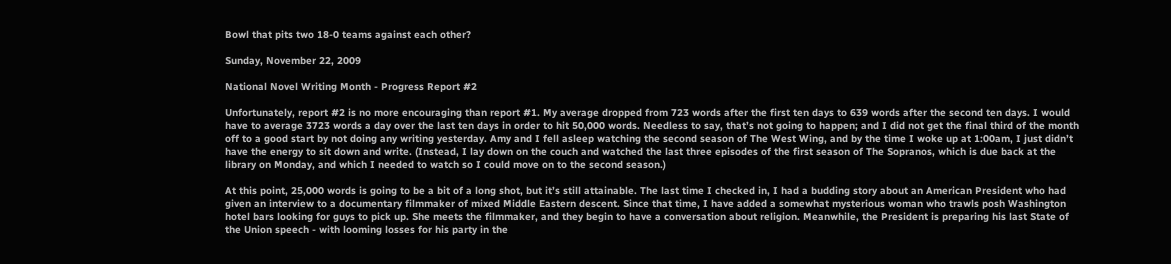Bowl that pits two 18-0 teams against each other?

Sunday, November 22, 2009

National Novel Writing Month - Progress Report #2

Unfortunately, report #2 is no more encouraging than report #1. My average dropped from 723 words after the first ten days to 639 words after the second ten days. I would have to average 3723 words a day over the last ten days in order to hit 50,000 words. Needless to say, that’s not going to happen; and I did not get the final third of the month off to a good start by not doing any writing yesterday. Amy and I fell asleep watching the second season of The West Wing, and by the time I woke up at 1:00am, I just didn’t have the energy to sit down and write. (Instead, I lay down on the couch and watched the last three episodes of the first season of The Sopranos, which is due back at the library on Monday, and which I needed to watch so I could move on to the second season.)

At this point, 25,000 words is going to be a bit of a long shot, but it’s still attainable. The last time I checked in, I had a budding story about an American President who had given an interview to a documentary filmmaker of mixed Middle Eastern descent. Since that time, I have added a somewhat mysterious woman who trawls posh Washington hotel bars looking for guys to pick up. She meets the filmmaker, and they begin to have a conversation about religion. Meanwhile, the President is preparing his last State of the Union speech - with looming losses for his party in the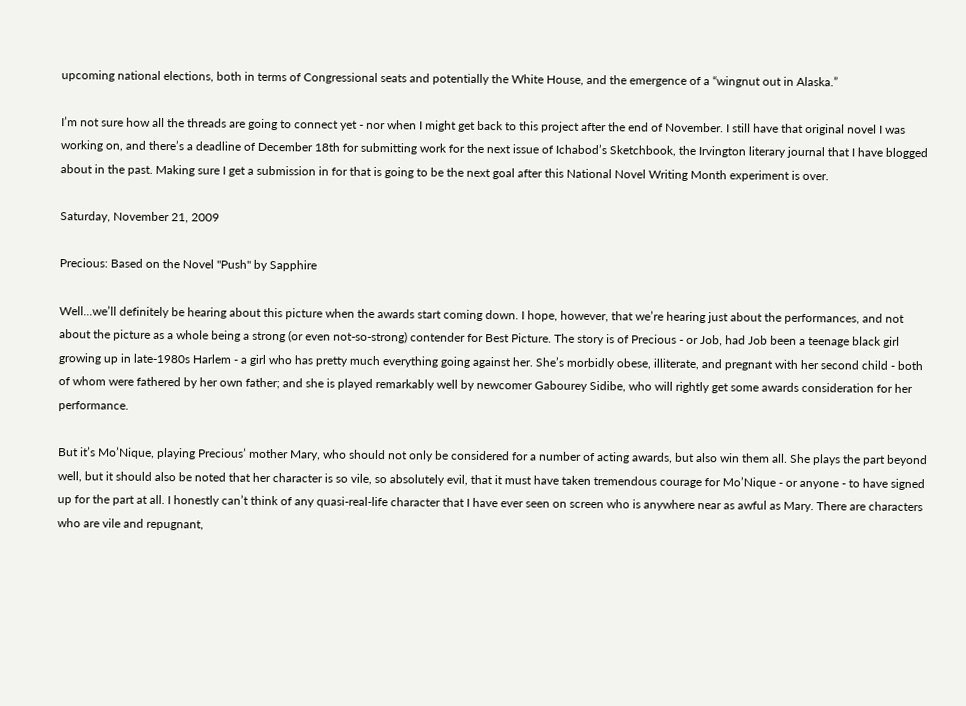upcoming national elections, both in terms of Congressional seats and potentially the White House, and the emergence of a “wingnut out in Alaska.”

I’m not sure how all the threads are going to connect yet - nor when I might get back to this project after the end of November. I still have that original novel I was working on, and there’s a deadline of December 18th for submitting work for the next issue of Ichabod’s Sketchbook, the Irvington literary journal that I have blogged about in the past. Making sure I get a submission in for that is going to be the next goal after this National Novel Writing Month experiment is over.

Saturday, November 21, 2009

Precious: Based on the Novel "Push" by Sapphire

Well...we’ll definitely be hearing about this picture when the awards start coming down. I hope, however, that we’re hearing just about the performances, and not about the picture as a whole being a strong (or even not-so-strong) contender for Best Picture. The story is of Precious - or Job, had Job been a teenage black girl growing up in late-1980s Harlem - a girl who has pretty much everything going against her. She’s morbidly obese, illiterate, and pregnant with her second child - both of whom were fathered by her own father; and she is played remarkably well by newcomer Gabourey Sidibe, who will rightly get some awards consideration for her performance.

But it’s Mo’Nique, playing Precious’ mother Mary, who should not only be considered for a number of acting awards, but also win them all. She plays the part beyond well, but it should also be noted that her character is so vile, so absolutely evil, that it must have taken tremendous courage for Mo’Nique - or anyone - to have signed up for the part at all. I honestly can’t think of any quasi-real-life character that I have ever seen on screen who is anywhere near as awful as Mary. There are characters who are vile and repugnant,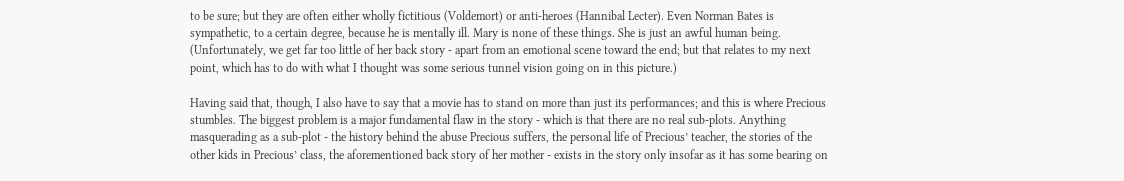to be sure; but they are often either wholly fictitious (Voldemort) or anti-heroes (Hannibal Lecter). Even Norman Bates is sympathetic, to a certain degree, because he is mentally ill. Mary is none of these things. She is just an awful human being. (Unfortunately, we get far too little of her back story - apart from an emotional scene toward the end; but that relates to my next point, which has to do with what I thought was some serious tunnel vision going on in this picture.)

Having said that, though, I also have to say that a movie has to stand on more than just its performances; and this is where Precious stumbles. The biggest problem is a major fundamental flaw in the story - which is that there are no real sub-plots. Anything masquerading as a sub-plot - the history behind the abuse Precious suffers, the personal life of Precious’ teacher, the stories of the other kids in Precious’ class, the aforementioned back story of her mother - exists in the story only insofar as it has some bearing on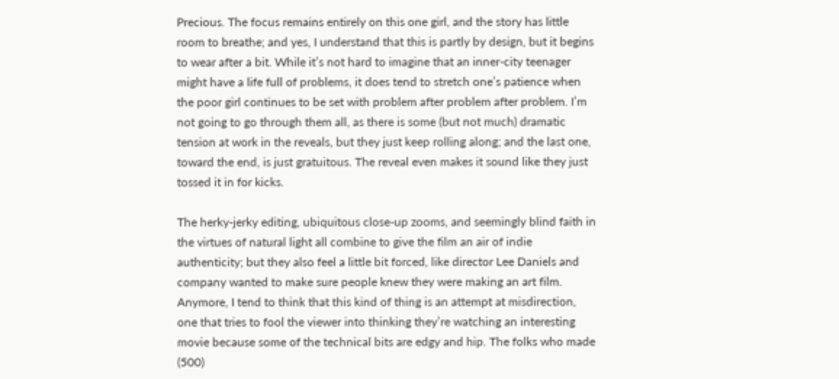Precious. The focus remains entirely on this one girl, and the story has little room to breathe; and yes, I understand that this is partly by design, but it begins to wear after a bit. While it’s not hard to imagine that an inner-city teenager might have a life full of problems, it does tend to stretch one’s patience when the poor girl continues to be set with problem after problem after problem. I’m not going to go through them all, as there is some (but not much) dramatic tension at work in the reveals, but they just keep rolling along; and the last one, toward the end, is just gratuitous. The reveal even makes it sound like they just tossed it in for kicks.

The herky-jerky editing, ubiquitous close-up zooms, and seemingly blind faith in the virtues of natural light all combine to give the film an air of indie authenticity; but they also feel a little bit forced, like director Lee Daniels and company wanted to make sure people knew they were making an art film. Anymore, I tend to think that this kind of thing is an attempt at misdirection, one that tries to fool the viewer into thinking they’re watching an interesting movie because some of the technical bits are edgy and hip. The folks who made (500)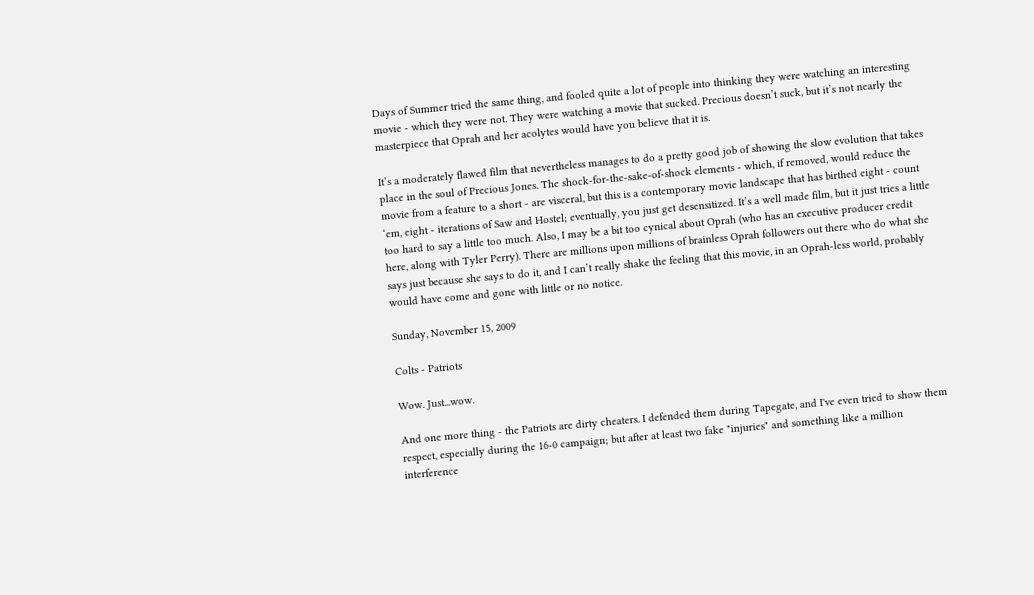Days of Summer tried the same thing, and fooled quite a lot of people into thinking they were watching an interesting movie - which they were not. They were watching a movie that sucked. Precious doesn’t suck, but it’s not nearly the masterpiece that Oprah and her acolytes would have you believe that it is.

It’s a moderately flawed film that nevertheless manages to do a pretty good job of showing the slow evolution that takes place in the soul of Precious Jones. The shock-for-the-sake-of-shock elements - which, if removed, would reduce the movie from a feature to a short - are visceral, but this is a contemporary movie landscape that has birthed eight - count ‘em, eight - iterations of Saw and Hostel; eventually, you just get desensitized. It’s a well made film, but it just tries a little too hard to say a little too much. Also, I may be a bit too cynical about Oprah (who has an executive producer credit here, along with Tyler Perry). There are millions upon millions of brainless Oprah followers out there who do what she says just because she says to do it, and I can’t really shake the feeling that this movie, in an Oprah-less world, probably would have come and gone with little or no notice.

Sunday, November 15, 2009

Colts - Patriots

Wow. Just...wow.

And one more thing - the Patriots are dirty cheaters. I defended them during Tapegate, and I've even tried to show them respect, especially during the 16-0 campaign; but after at least two fake "injuries" and something like a million interference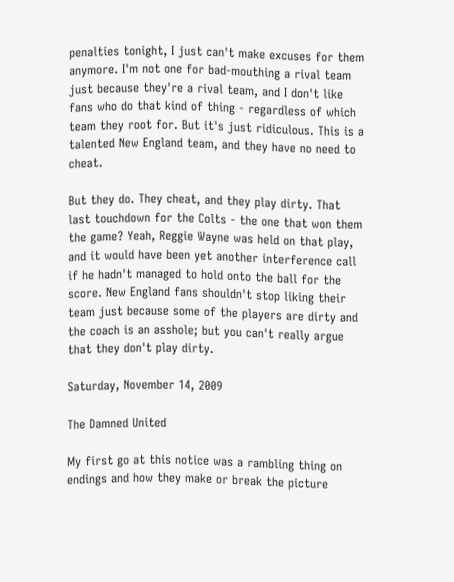penalties tonight, I just can't make excuses for them anymore. I'm not one for bad-mouthing a rival team just because they're a rival team, and I don't like fans who do that kind of thing - regardless of which team they root for. But it's just ridiculous. This is a talented New England team, and they have no need to cheat.

But they do. They cheat, and they play dirty. That last touchdown for the Colts - the one that won them the game? Yeah, Reggie Wayne was held on that play, and it would have been yet another interference call if he hadn't managed to hold onto the ball for the score. New England fans shouldn't stop liking their team just because some of the players are dirty and the coach is an asshole; but you can't really argue that they don't play dirty.

Saturday, November 14, 2009

The Damned United

My first go at this notice was a rambling thing on endings and how they make or break the picture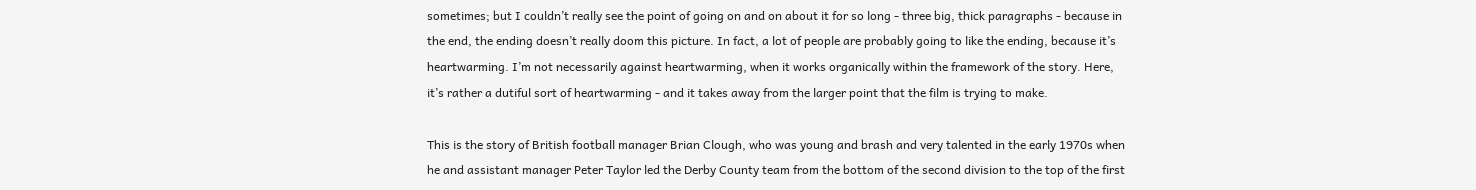sometimes; but I couldn’t really see the point of going on and on about it for so long - three big, thick paragraphs - because in the end, the ending doesn’t really doom this picture. In fact, a lot of people are probably going to like the ending, because it’s heartwarming. I’m not necessarily against heartwarming, when it works organically within the framework of the story. Here, it’s rather a dutiful sort of heartwarming - and it takes away from the larger point that the film is trying to make.

This is the story of British football manager Brian Clough, who was young and brash and very talented in the early 1970s when he and assistant manager Peter Taylor led the Derby County team from the bottom of the second division to the top of the first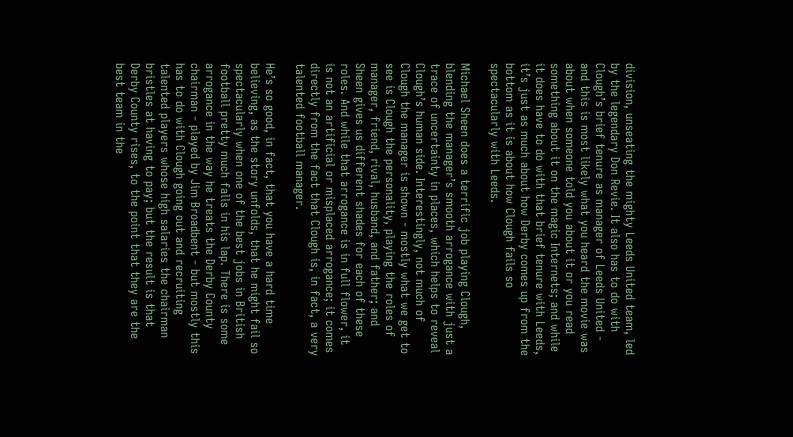division, unseating the mighty Leeds United team, led by the legendary Don Revie. It also has to do with Clough’s brief tenure as manager of Leeds United - and this is most likely what you heard the movie was about when someone told you about it or you read something about it on the magic Internets; and while it does have to do with that brief tenure with Leeds, it’s just as much about how Derby comes up from the bottom as it is about how Clough fails so spectacularly with Leeds.

Michael Sheen does a terrific job playing Clough, blending the manager’s smooth arrogance with just a trace of uncertainty in places, which helps to reveal Clough’s human side. Interestingly, not much of Clough the manager is shown - mostly what we get to see is Clough the personality, playing the roles of manager, friend, rival, husband, and father; and Sheen gives us different shades for each of these roles. And while that arrogance is in full flower, it is not an artificial or misplaced arrogance; it comes directly from the fact that Clough is, in fact, a very talented football manager.

He’s so good, in fact, that you have a hard time believing, as the story unfolds, that he might fail so spectacularly when one of the best jobs in British football pretty much falls in his lap. There is some arrogance in the way he treats the Derby County chairman - played by Jim Broadbent - but mostly this has to do with Clough going out and recruiting talented players whose high salaries the chairman bristles at having to pay; but the result is that Derby County rises, to the point that they are the best team in the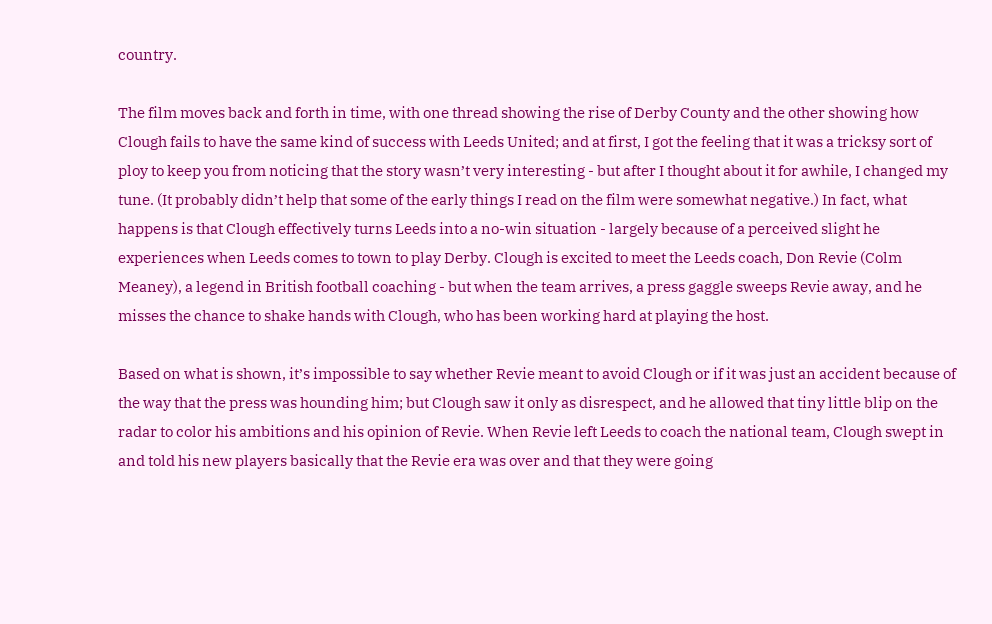country.

The film moves back and forth in time, with one thread showing the rise of Derby County and the other showing how Clough fails to have the same kind of success with Leeds United; and at first, I got the feeling that it was a tricksy sort of ploy to keep you from noticing that the story wasn’t very interesting - but after I thought about it for awhile, I changed my tune. (It probably didn’t help that some of the early things I read on the film were somewhat negative.) In fact, what happens is that Clough effectively turns Leeds into a no-win situation - largely because of a perceived slight he experiences when Leeds comes to town to play Derby. Clough is excited to meet the Leeds coach, Don Revie (Colm Meaney), a legend in British football coaching - but when the team arrives, a press gaggle sweeps Revie away, and he misses the chance to shake hands with Clough, who has been working hard at playing the host.

Based on what is shown, it’s impossible to say whether Revie meant to avoid Clough or if it was just an accident because of the way that the press was hounding him; but Clough saw it only as disrespect, and he allowed that tiny little blip on the radar to color his ambitions and his opinion of Revie. When Revie left Leeds to coach the national team, Clough swept in and told his new players basically that the Revie era was over and that they were going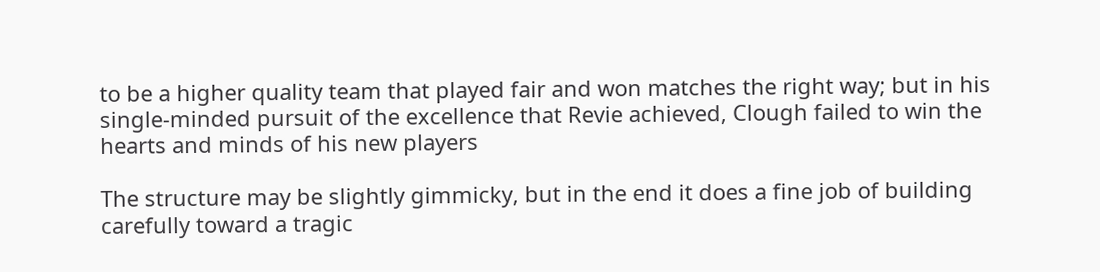to be a higher quality team that played fair and won matches the right way; but in his single-minded pursuit of the excellence that Revie achieved, Clough failed to win the hearts and minds of his new players

The structure may be slightly gimmicky, but in the end it does a fine job of building carefully toward a tragic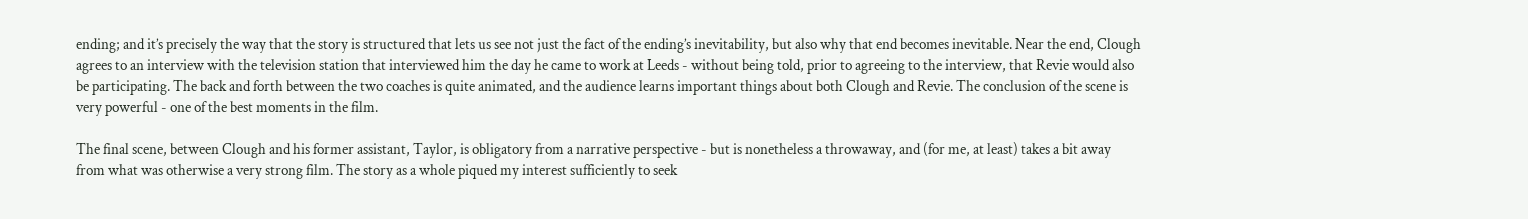ending; and it’s precisely the way that the story is structured that lets us see not just the fact of the ending’s inevitability, but also why that end becomes inevitable. Near the end, Clough agrees to an interview with the television station that interviewed him the day he came to work at Leeds - without being told, prior to agreeing to the interview, that Revie would also be participating. The back and forth between the two coaches is quite animated, and the audience learns important things about both Clough and Revie. The conclusion of the scene is very powerful - one of the best moments in the film.

The final scene, between Clough and his former assistant, Taylor, is obligatory from a narrative perspective - but is nonetheless a throwaway, and (for me, at least) takes a bit away from what was otherwise a very strong film. The story as a whole piqued my interest sufficiently to seek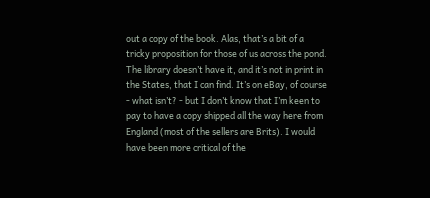out a copy of the book. Alas, that’s a bit of a tricky proposition for those of us across the pond. The library doesn’t have it, and it’s not in print in the States, that I can find. It’s on eBay, of course - what isn’t? - but I don’t know that I’m keen to pay to have a copy shipped all the way here from England (most of the sellers are Brits). I would have been more critical of the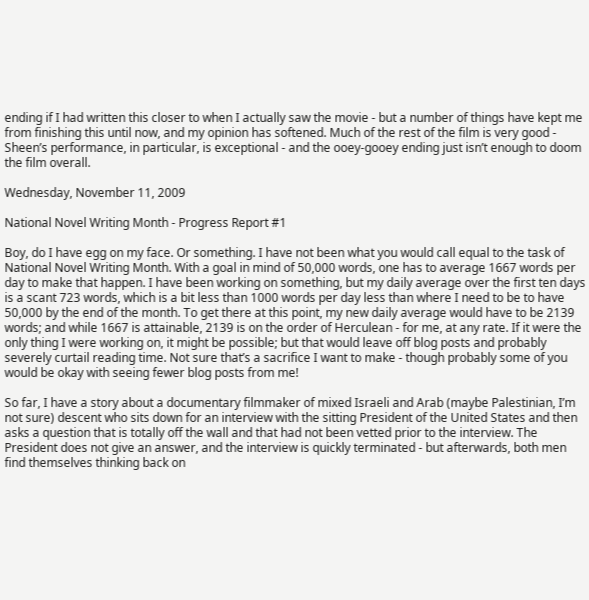ending if I had written this closer to when I actually saw the movie - but a number of things have kept me from finishing this until now, and my opinion has softened. Much of the rest of the film is very good - Sheen’s performance, in particular, is exceptional - and the ooey-gooey ending just isn’t enough to doom the film overall.

Wednesday, November 11, 2009

National Novel Writing Month - Progress Report #1

Boy, do I have egg on my face. Or something. I have not been what you would call equal to the task of National Novel Writing Month. With a goal in mind of 50,000 words, one has to average 1667 words per day to make that happen. I have been working on something, but my daily average over the first ten days is a scant 723 words, which is a bit less than 1000 words per day less than where I need to be to have 50,000 by the end of the month. To get there at this point, my new daily average would have to be 2139 words; and while 1667 is attainable, 2139 is on the order of Herculean - for me, at any rate. If it were the only thing I were working on, it might be possible; but that would leave off blog posts and probably severely curtail reading time. Not sure that’s a sacrifice I want to make - though probably some of you would be okay with seeing fewer blog posts from me!

So far, I have a story about a documentary filmmaker of mixed Israeli and Arab (maybe Palestinian, I’m not sure) descent who sits down for an interview with the sitting President of the United States and then asks a question that is totally off the wall and that had not been vetted prior to the interview. The President does not give an answer, and the interview is quickly terminated - but afterwards, both men find themselves thinking back on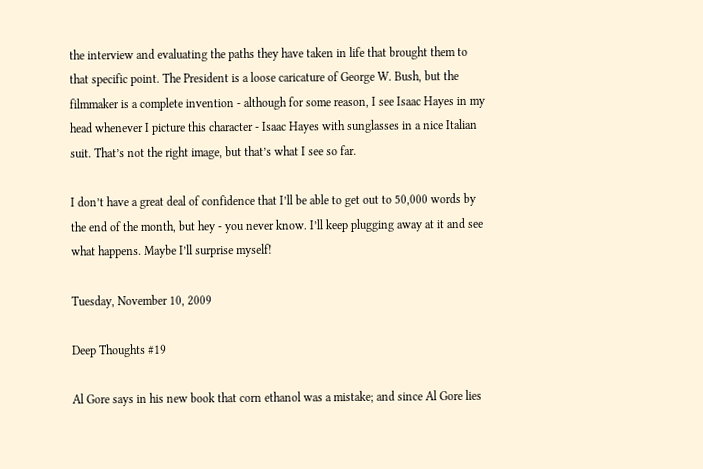the interview and evaluating the paths they have taken in life that brought them to that specific point. The President is a loose caricature of George W. Bush, but the filmmaker is a complete invention - although for some reason, I see Isaac Hayes in my head whenever I picture this character - Isaac Hayes with sunglasses in a nice Italian suit. That’s not the right image, but that’s what I see so far.

I don’t have a great deal of confidence that I’ll be able to get out to 50,000 words by the end of the month, but hey - you never know. I’ll keep plugging away at it and see what happens. Maybe I’ll surprise myself!

Tuesday, November 10, 2009

Deep Thoughts #19

Al Gore says in his new book that corn ethanol was a mistake; and since Al Gore lies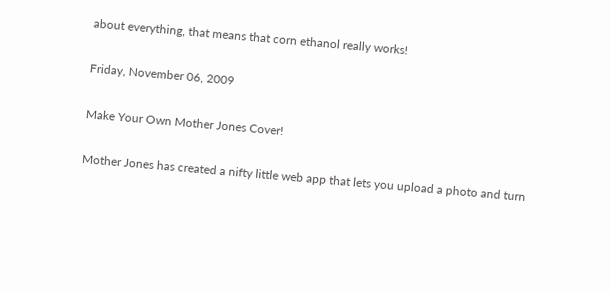about everything, that means that corn ethanol really works!

Friday, November 06, 2009

Make Your Own Mother Jones Cover!

Mother Jones has created a nifty little web app that lets you upload a photo and turn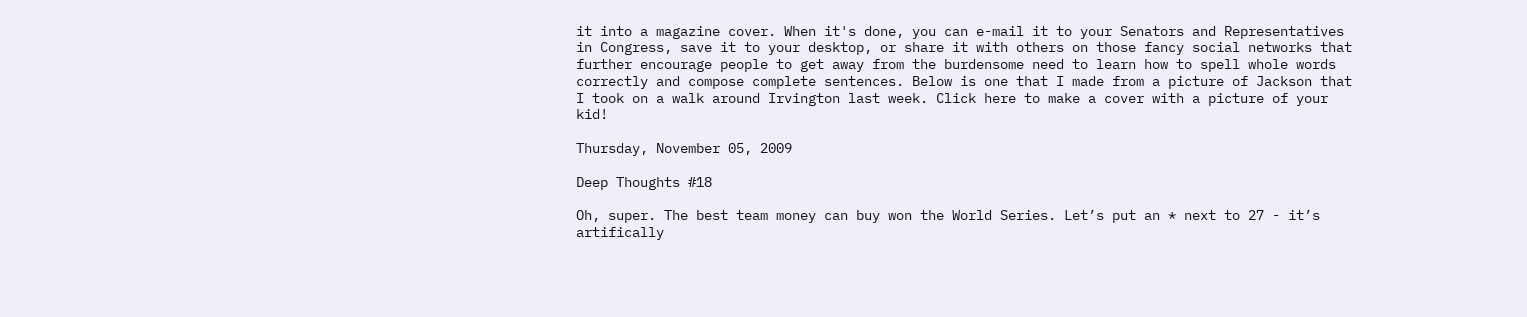it into a magazine cover. When it's done, you can e-mail it to your Senators and Representatives in Congress, save it to your desktop, or share it with others on those fancy social networks that further encourage people to get away from the burdensome need to learn how to spell whole words correctly and compose complete sentences. Below is one that I made from a picture of Jackson that I took on a walk around Irvington last week. Click here to make a cover with a picture of your kid!

Thursday, November 05, 2009

Deep Thoughts #18

Oh, super. The best team money can buy won the World Series. Let’s put an * next to 27 - it’s artifically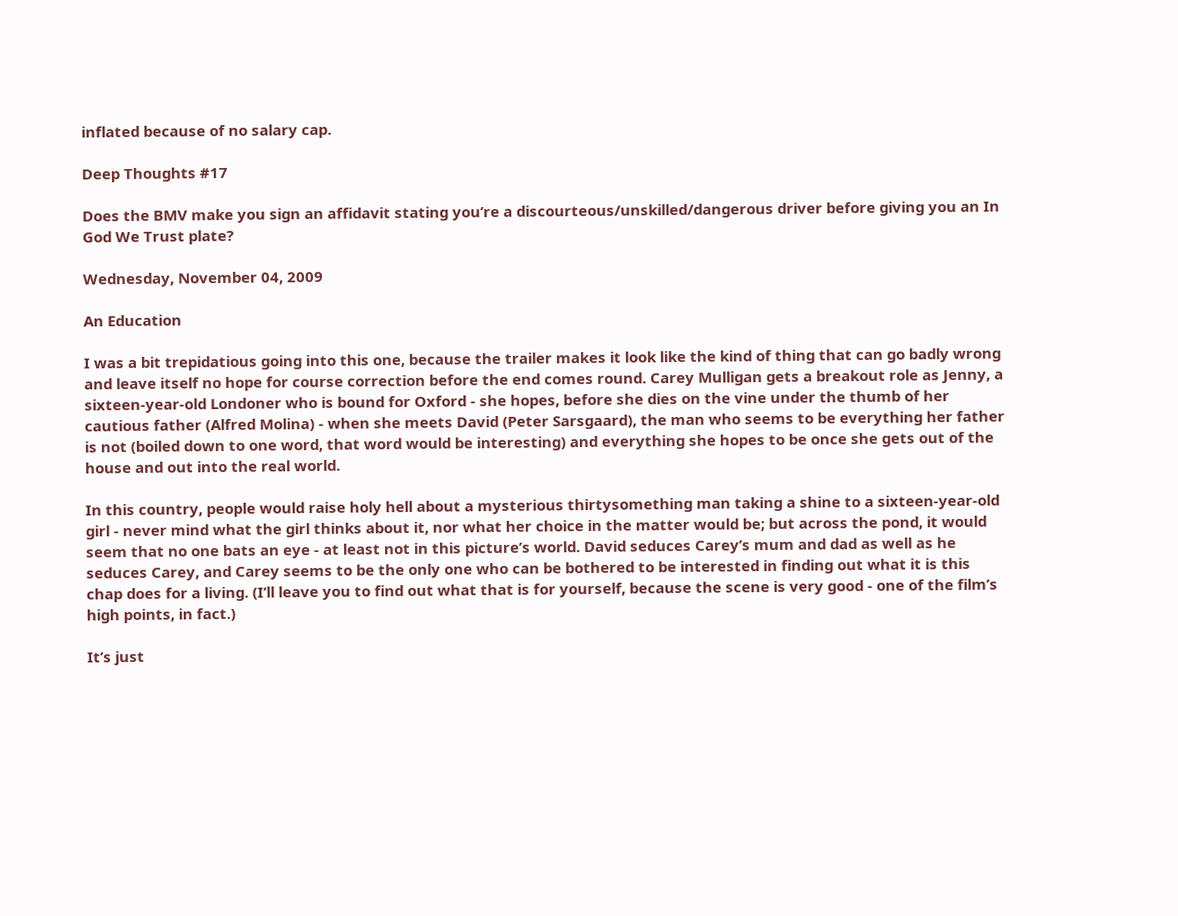inflated because of no salary cap.

Deep Thoughts #17

Does the BMV make you sign an affidavit stating you’re a discourteous/unskilled/dangerous driver before giving you an In God We Trust plate?

Wednesday, November 04, 2009

An Education

I was a bit trepidatious going into this one, because the trailer makes it look like the kind of thing that can go badly wrong and leave itself no hope for course correction before the end comes round. Carey Mulligan gets a breakout role as Jenny, a sixteen-year-old Londoner who is bound for Oxford - she hopes, before she dies on the vine under the thumb of her cautious father (Alfred Molina) - when she meets David (Peter Sarsgaard), the man who seems to be everything her father is not (boiled down to one word, that word would be interesting) and everything she hopes to be once she gets out of the house and out into the real world.

In this country, people would raise holy hell about a mysterious thirtysomething man taking a shine to a sixteen-year-old girl - never mind what the girl thinks about it, nor what her choice in the matter would be; but across the pond, it would seem that no one bats an eye - at least not in this picture’s world. David seduces Carey’s mum and dad as well as he seduces Carey, and Carey seems to be the only one who can be bothered to be interested in finding out what it is this chap does for a living. (I’ll leave you to find out what that is for yourself, because the scene is very good - one of the film’s high points, in fact.)

It’s just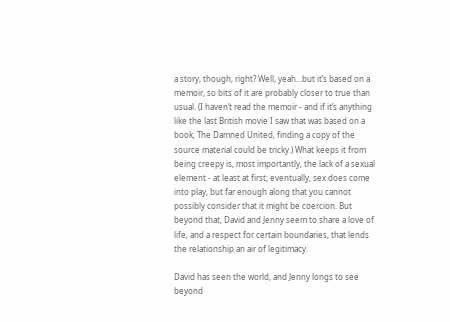a story, though, right? Well, yeah...but it’s based on a memoir, so bits of it are probably closer to true than usual. (I haven’t read the memoir - and if it’s anything like the last British movie I saw that was based on a book, The Damned United, finding a copy of the source material could be tricky.) What keeps it from being creepy is, most importantly, the lack of a sexual element - at least at first; eventually, sex does come into play, but far enough along that you cannot possibly consider that it might be coercion. But beyond that, David and Jenny seem to share a love of life, and a respect for certain boundaries, that lends the relationship an air of legitimacy.

David has seen the world, and Jenny longs to see beyond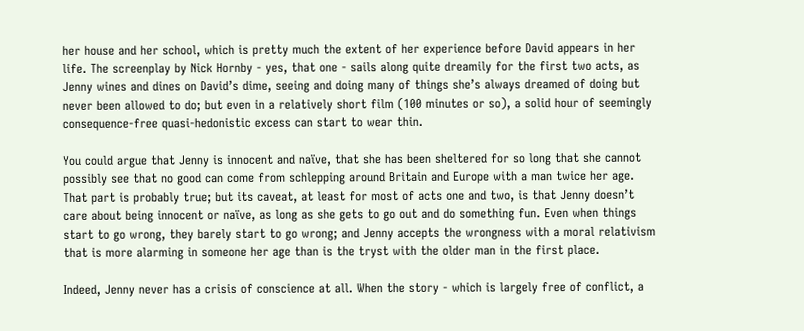her house and her school, which is pretty much the extent of her experience before David appears in her life. The screenplay by Nick Hornby - yes, that one - sails along quite dreamily for the first two acts, as Jenny wines and dines on David’s dime, seeing and doing many of things she’s always dreamed of doing but never been allowed to do; but even in a relatively short film (100 minutes or so), a solid hour of seemingly consequence-free quasi-hedonistic excess can start to wear thin.

You could argue that Jenny is innocent and naïve, that she has been sheltered for so long that she cannot possibly see that no good can come from schlepping around Britain and Europe with a man twice her age. That part is probably true; but its caveat, at least for most of acts one and two, is that Jenny doesn’t care about being innocent or naïve, as long as she gets to go out and do something fun. Even when things start to go wrong, they barely start to go wrong; and Jenny accepts the wrongness with a moral relativism that is more alarming in someone her age than is the tryst with the older man in the first place.

Indeed, Jenny never has a crisis of conscience at all. When the story - which is largely free of conflict, a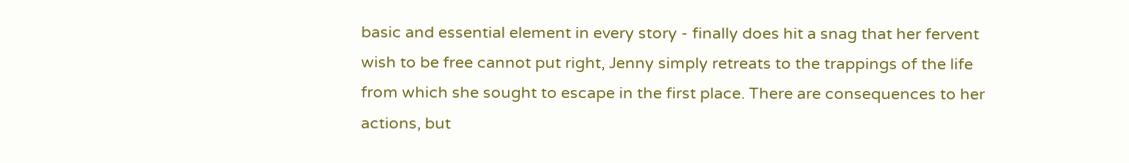basic and essential element in every story - finally does hit a snag that her fervent wish to be free cannot put right, Jenny simply retreats to the trappings of the life from which she sought to escape in the first place. There are consequences to her actions, but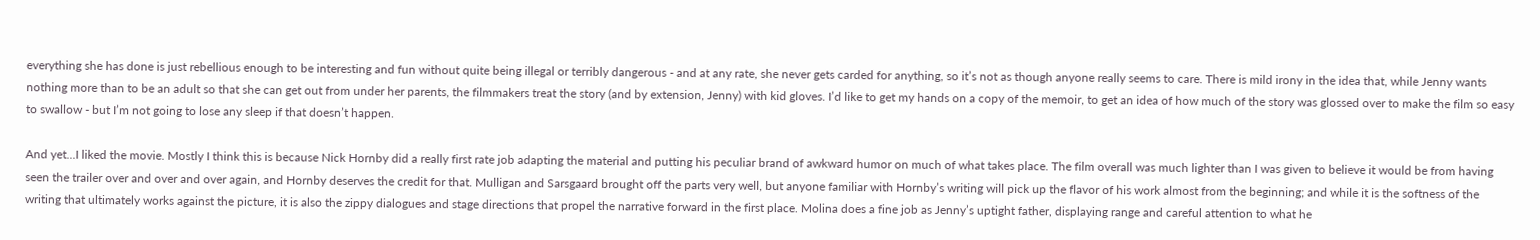everything she has done is just rebellious enough to be interesting and fun without quite being illegal or terribly dangerous - and at any rate, she never gets carded for anything, so it’s not as though anyone really seems to care. There is mild irony in the idea that, while Jenny wants nothing more than to be an adult so that she can get out from under her parents, the filmmakers treat the story (and by extension, Jenny) with kid gloves. I’d like to get my hands on a copy of the memoir, to get an idea of how much of the story was glossed over to make the film so easy to swallow - but I’m not going to lose any sleep if that doesn’t happen.

And yet...I liked the movie. Mostly I think this is because Nick Hornby did a really first rate job adapting the material and putting his peculiar brand of awkward humor on much of what takes place. The film overall was much lighter than I was given to believe it would be from having seen the trailer over and over and over again, and Hornby deserves the credit for that. Mulligan and Sarsgaard brought off the parts very well, but anyone familiar with Hornby’s writing will pick up the flavor of his work almost from the beginning; and while it is the softness of the writing that ultimately works against the picture, it is also the zippy dialogues and stage directions that propel the narrative forward in the first place. Molina does a fine job as Jenny’s uptight father, displaying range and careful attention to what he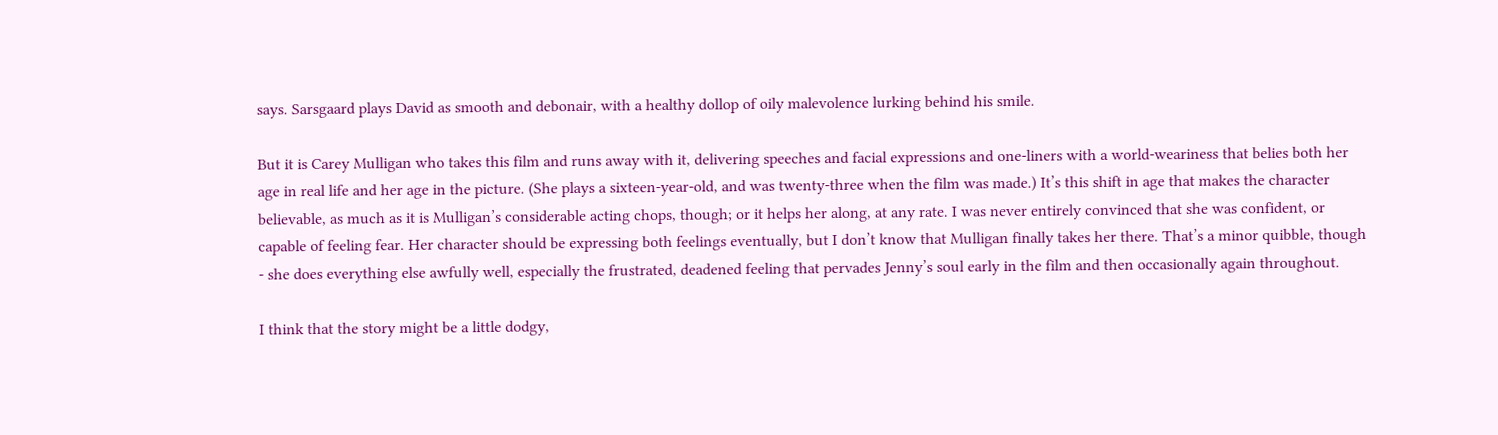says. Sarsgaard plays David as smooth and debonair, with a healthy dollop of oily malevolence lurking behind his smile.

But it is Carey Mulligan who takes this film and runs away with it, delivering speeches and facial expressions and one-liners with a world-weariness that belies both her age in real life and her age in the picture. (She plays a sixteen-year-old, and was twenty-three when the film was made.) It’s this shift in age that makes the character believable, as much as it is Mulligan’s considerable acting chops, though; or it helps her along, at any rate. I was never entirely convinced that she was confident, or capable of feeling fear. Her character should be expressing both feelings eventually, but I don’t know that Mulligan finally takes her there. That’s a minor quibble, though - she does everything else awfully well, especially the frustrated, deadened feeling that pervades Jenny’s soul early in the film and then occasionally again throughout.

I think that the story might be a little dodgy,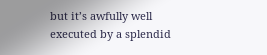but it’s awfully well executed by a splendid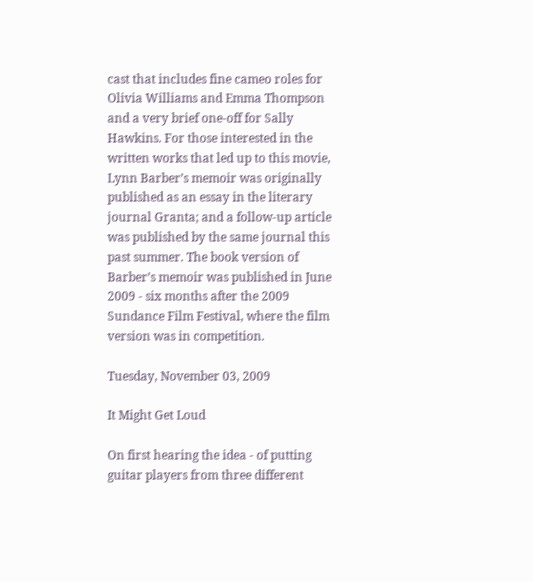cast that includes fine cameo roles for Olivia Williams and Emma Thompson and a very brief one-off for Sally Hawkins. For those interested in the written works that led up to this movie, Lynn Barber’s memoir was originally published as an essay in the literary journal Granta; and a follow-up article was published by the same journal this past summer. The book version of Barber’s memoir was published in June 2009 - six months after the 2009 Sundance Film Festival, where the film version was in competition.

Tuesday, November 03, 2009

It Might Get Loud

On first hearing the idea - of putting guitar players from three different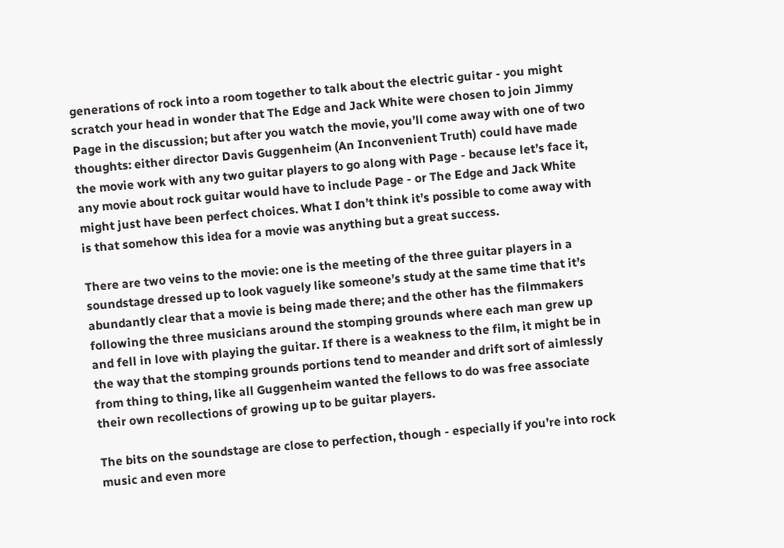generations of rock into a room together to talk about the electric guitar - you might scratch your head in wonder that The Edge and Jack White were chosen to join Jimmy Page in the discussion; but after you watch the movie, you’ll come away with one of two thoughts: either director Davis Guggenheim (An Inconvenient Truth) could have made the movie work with any two guitar players to go along with Page - because let’s face it, any movie about rock guitar would have to include Page - or The Edge and Jack White might just have been perfect choices. What I don’t think it’s possible to come away with is that somehow this idea for a movie was anything but a great success.

There are two veins to the movie: one is the meeting of the three guitar players in a soundstage dressed up to look vaguely like someone’s study at the same time that it’s abundantly clear that a movie is being made there; and the other has the filmmakers following the three musicians around the stomping grounds where each man grew up and fell in love with playing the guitar. If there is a weakness to the film, it might be in the way that the stomping grounds portions tend to meander and drift sort of aimlessly from thing to thing, like all Guggenheim wanted the fellows to do was free associate their own recollections of growing up to be guitar players.

The bits on the soundstage are close to perfection, though - especially if you’re into rock music and even more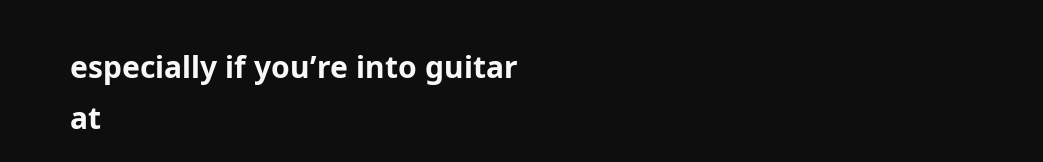especially if you’re into guitar at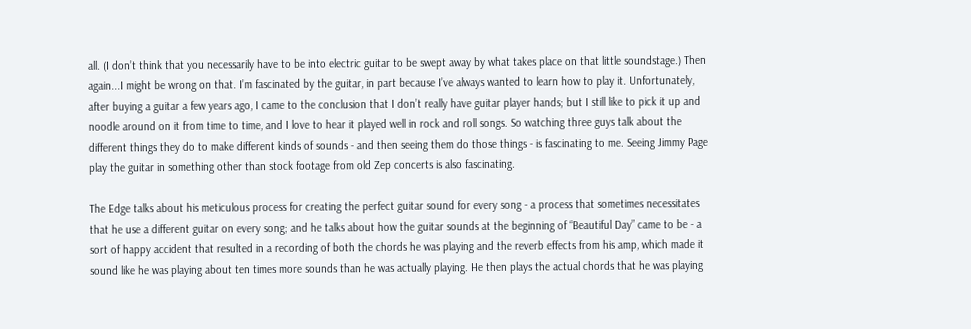all. (I don’t think that you necessarily have to be into electric guitar to be swept away by what takes place on that little soundstage.) Then again...I might be wrong on that. I’m fascinated by the guitar, in part because I’ve always wanted to learn how to play it. Unfortunately, after buying a guitar a few years ago, I came to the conclusion that I don’t really have guitar player hands; but I still like to pick it up and noodle around on it from time to time, and I love to hear it played well in rock and roll songs. So watching three guys talk about the different things they do to make different kinds of sounds - and then seeing them do those things - is fascinating to me. Seeing Jimmy Page play the guitar in something other than stock footage from old Zep concerts is also fascinating.

The Edge talks about his meticulous process for creating the perfect guitar sound for every song - a process that sometimes necessitates that he use a different guitar on every song; and he talks about how the guitar sounds at the beginning of “Beautiful Day” came to be - a sort of happy accident that resulted in a recording of both the chords he was playing and the reverb effects from his amp, which made it sound like he was playing about ten times more sounds than he was actually playing. He then plays the actual chords that he was playing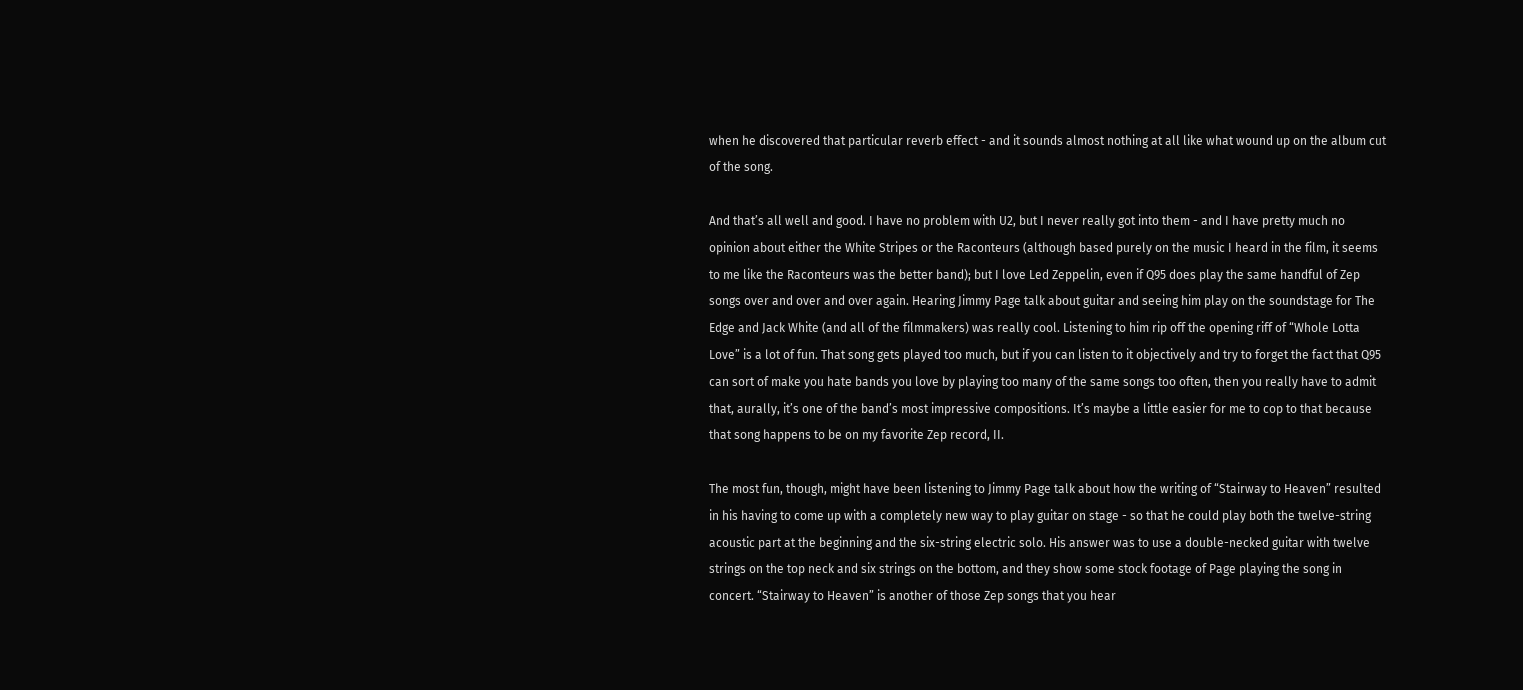when he discovered that particular reverb effect - and it sounds almost nothing at all like what wound up on the album cut of the song.

And that’s all well and good. I have no problem with U2, but I never really got into them - and I have pretty much no opinion about either the White Stripes or the Raconteurs (although based purely on the music I heard in the film, it seems to me like the Raconteurs was the better band); but I love Led Zeppelin, even if Q95 does play the same handful of Zep songs over and over and over again. Hearing Jimmy Page talk about guitar and seeing him play on the soundstage for The Edge and Jack White (and all of the filmmakers) was really cool. Listening to him rip off the opening riff of “Whole Lotta Love” is a lot of fun. That song gets played too much, but if you can listen to it objectively and try to forget the fact that Q95 can sort of make you hate bands you love by playing too many of the same songs too often, then you really have to admit that, aurally, it’s one of the band’s most impressive compositions. It’s maybe a little easier for me to cop to that because that song happens to be on my favorite Zep record, II.

The most fun, though, might have been listening to Jimmy Page talk about how the writing of “Stairway to Heaven” resulted in his having to come up with a completely new way to play guitar on stage - so that he could play both the twelve-string acoustic part at the beginning and the six-string electric solo. His answer was to use a double-necked guitar with twelve strings on the top neck and six strings on the bottom, and they show some stock footage of Page playing the song in concert. “Stairway to Heaven” is another of those Zep songs that you hear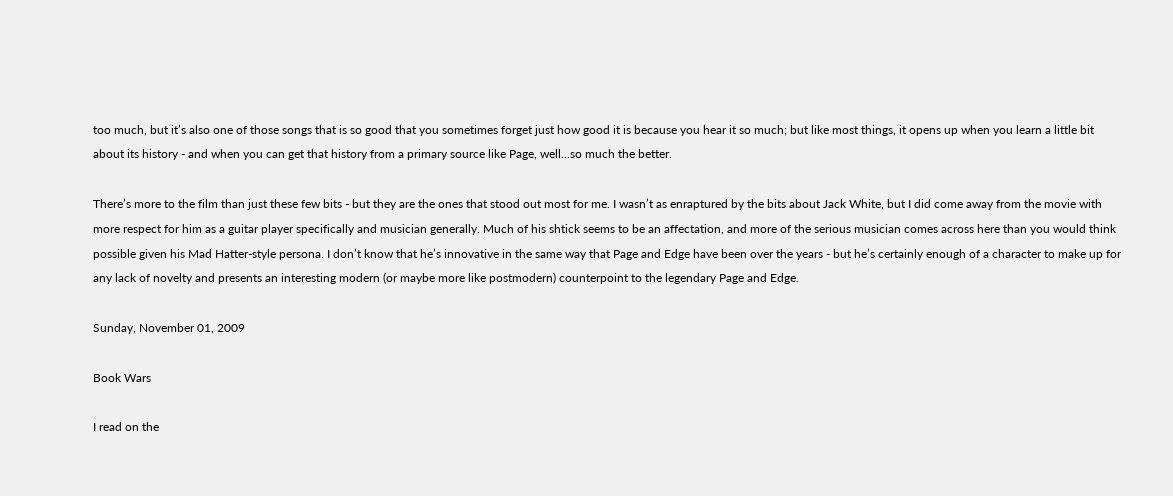too much, but it’s also one of those songs that is so good that you sometimes forget just how good it is because you hear it so much; but like most things, it opens up when you learn a little bit about its history - and when you can get that history from a primary source like Page, well...so much the better.

There’s more to the film than just these few bits - but they are the ones that stood out most for me. I wasn’t as enraptured by the bits about Jack White, but I did come away from the movie with more respect for him as a guitar player specifically and musician generally. Much of his shtick seems to be an affectation, and more of the serious musician comes across here than you would think possible given his Mad Hatter-style persona. I don’t know that he’s innovative in the same way that Page and Edge have been over the years - but he’s certainly enough of a character to make up for any lack of novelty and presents an interesting modern (or maybe more like postmodern) counterpoint to the legendary Page and Edge.

Sunday, November 01, 2009

Book Wars

I read on the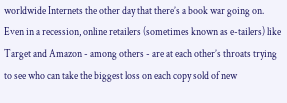worldwide Internets the other day that there’s a book war going on. Even in a recession, online retailers (sometimes known as e-tailers) like Target and Amazon - among others - are at each other’s throats trying to see who can take the biggest loss on each copy sold of new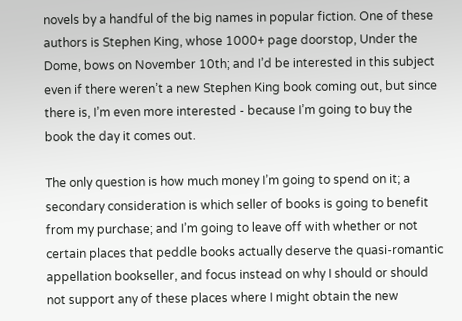novels by a handful of the big names in popular fiction. One of these authors is Stephen King, whose 1000+ page doorstop, Under the Dome, bows on November 10th; and I’d be interested in this subject even if there weren’t a new Stephen King book coming out, but since there is, I’m even more interested - because I’m going to buy the book the day it comes out.

The only question is how much money I’m going to spend on it; a secondary consideration is which seller of books is going to benefit from my purchase; and I’m going to leave off with whether or not certain places that peddle books actually deserve the quasi-romantic appellation bookseller, and focus instead on why I should or should not support any of these places where I might obtain the new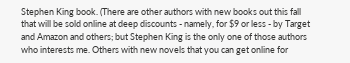Stephen King book. (There are other authors with new books out this fall that will be sold online at deep discounts - namely, for $9 or less - by Target and Amazon and others; but Stephen King is the only one of those authors who interests me. Others with new novels that you can get online for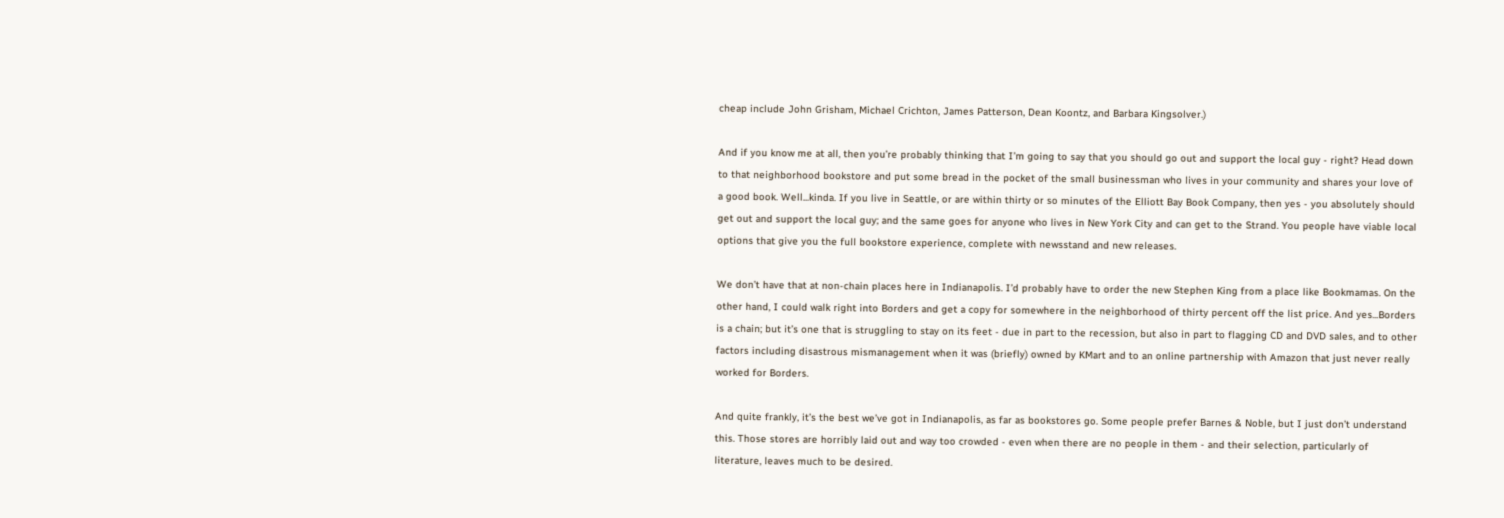cheap include John Grisham, Michael Crichton, James Patterson, Dean Koontz, and Barbara Kingsolver.)

And if you know me at all, then you’re probably thinking that I’m going to say that you should go out and support the local guy - right? Head down to that neighborhood bookstore and put some bread in the pocket of the small businessman who lives in your community and shares your love of a good book. Well...kinda. If you live in Seattle, or are within thirty or so minutes of the Elliott Bay Book Company, then yes - you absolutely should get out and support the local guy; and the same goes for anyone who lives in New York City and can get to the Strand. You people have viable local options that give you the full bookstore experience, complete with newsstand and new releases.

We don’t have that at non-chain places here in Indianapolis. I’d probably have to order the new Stephen King from a place like Bookmamas. On the other hand, I could walk right into Borders and get a copy for somewhere in the neighborhood of thirty percent off the list price. And yes...Borders is a chain; but it’s one that is struggling to stay on its feet - due in part to the recession, but also in part to flagging CD and DVD sales, and to other factors including disastrous mismanagement when it was (briefly) owned by KMart and to an online partnership with Amazon that just never really worked for Borders.

And quite frankly, it’s the best we’ve got in Indianapolis, as far as bookstores go. Some people prefer Barnes & Noble, but I just don’t understand this. Those stores are horribly laid out and way too crowded - even when there are no people in them - and their selection, particularly of literature, leaves much to be desired.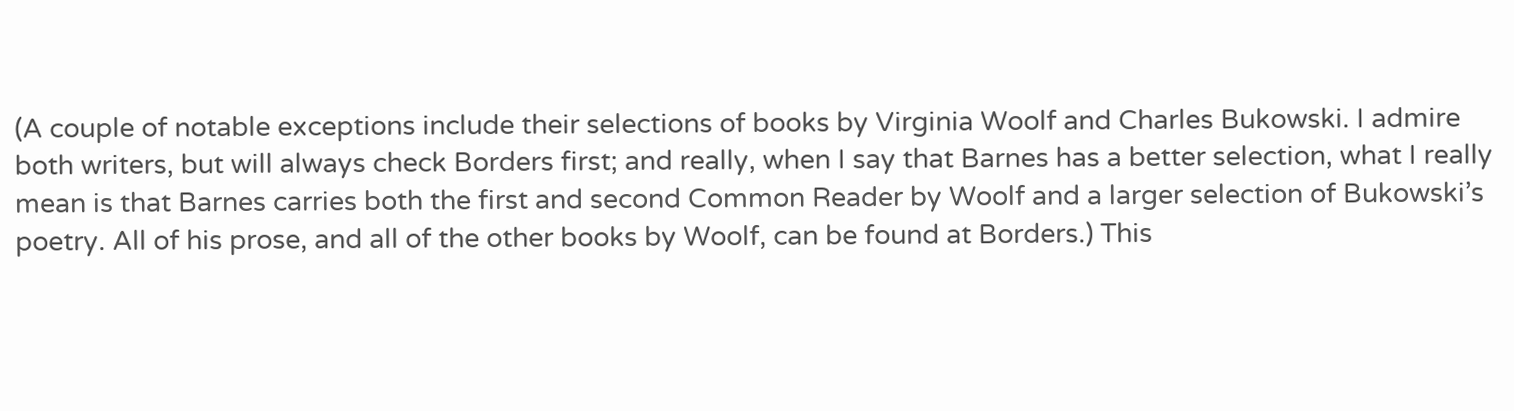(A couple of notable exceptions include their selections of books by Virginia Woolf and Charles Bukowski. I admire both writers, but will always check Borders first; and really, when I say that Barnes has a better selection, what I really mean is that Barnes carries both the first and second Common Reader by Woolf and a larger selection of Bukowski’s poetry. All of his prose, and all of the other books by Woolf, can be found at Borders.) This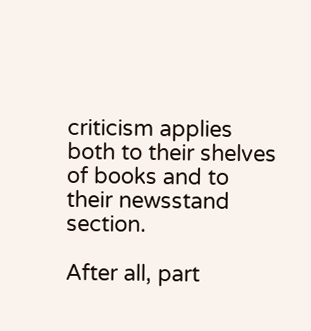criticism applies both to their shelves of books and to their newsstand section.

After all, part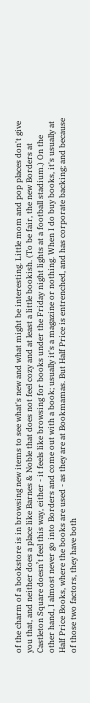of the charm of a bookstore is in browsing new items to see what's new and what might be interesting. Little mom and pop places don't give you that, and neither does a place like Barnes & Noble that does not feel cozy and at least a little bookish. (To be fair, the new Borders at Castleton Square doesn’t feel this way, either - it feels like browsing for books under the Friday night lights at a football stadium.) On the other hand, I almost never go into Borders and come out with a book; usually it's a magazine or nothing. When I do buy books, it's usually at Half Price Books, where the books are used - as they are at Bookmamas. But Half Price is entrenched, and has corporate backing; and because of those two factors, they have both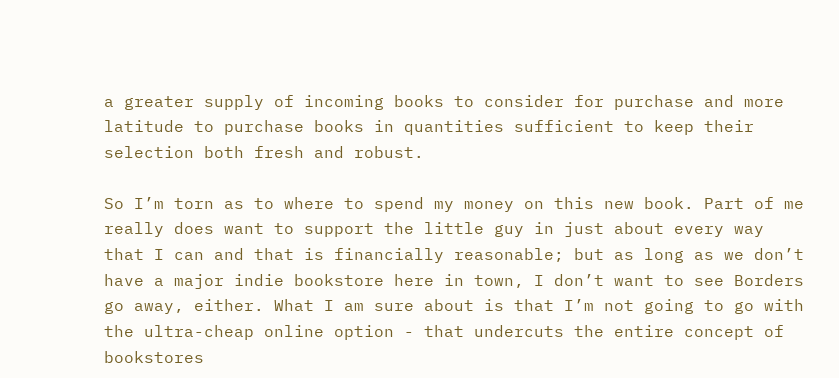a greater supply of incoming books to consider for purchase and more latitude to purchase books in quantities sufficient to keep their selection both fresh and robust.

So I’m torn as to where to spend my money on this new book. Part of me really does want to support the little guy in just about every way that I can and that is financially reasonable; but as long as we don’t have a major indie bookstore here in town, I don’t want to see Borders go away, either. What I am sure about is that I’m not going to go with the ultra-cheap online option - that undercuts the entire concept of bookstores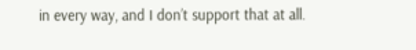in every way, and I don’t support that at all.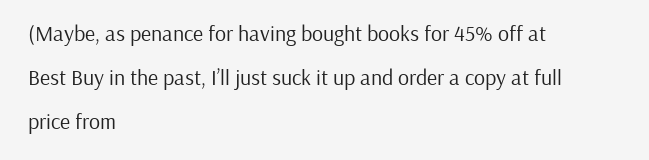(Maybe, as penance for having bought books for 45% off at Best Buy in the past, I’ll just suck it up and order a copy at full price from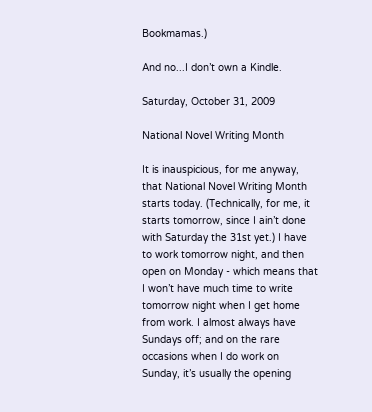Bookmamas.)

And no...I don’t own a Kindle.

Saturday, October 31, 2009

National Novel Writing Month

It is inauspicious, for me anyway, that National Novel Writing Month starts today. (Technically, for me, it starts tomorrow, since I ain’t done with Saturday the 31st yet.) I have to work tomorrow night, and then open on Monday - which means that I won’t have much time to write tomorrow night when I get home from work. I almost always have Sundays off; and on the rare occasions when I do work on Sunday, it’s usually the opening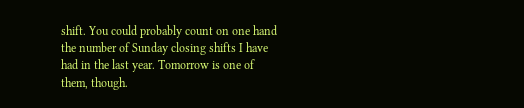shift. You could probably count on one hand the number of Sunday closing shifts I have had in the last year. Tomorrow is one of them, though.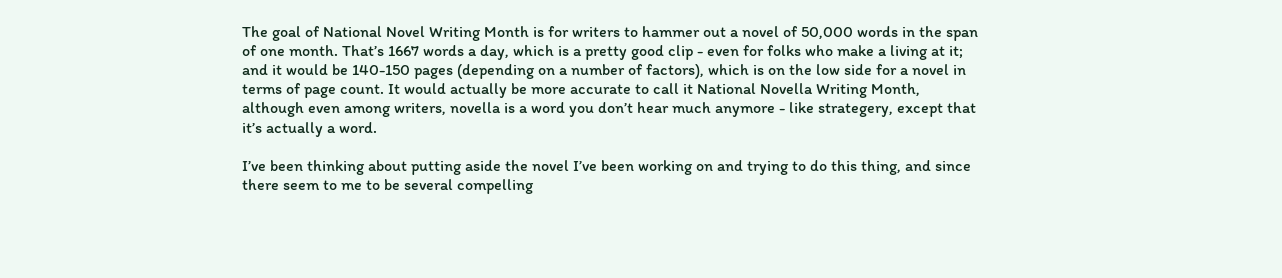The goal of National Novel Writing Month is for writers to hammer out a novel of 50,000 words in the span of one month. That’s 1667 words a day, which is a pretty good clip - even for folks who make a living at it; and it would be 140-150 pages (depending on a number of factors), which is on the low side for a novel in terms of page count. It would actually be more accurate to call it National Novella Writing Month, although even among writers, novella is a word you don’t hear much anymore - like strategery, except that it’s actually a word.

I’ve been thinking about putting aside the novel I’ve been working on and trying to do this thing, and since there seem to me to be several compelling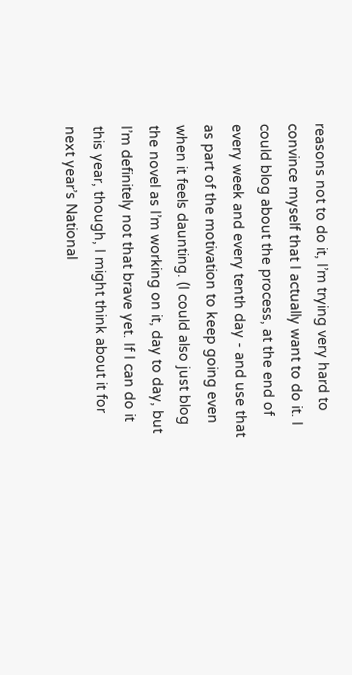reasons not to do it, I’m trying very hard to convince myself that I actually want to do it. I could blog about the process, at the end of every week and every tenth day - and use that as part of the motivation to keep going even when it feels daunting. (I could also just blog the novel as I’m working on it, day to day, but I’m definitely not that brave yet. If I can do it this year, though, I might think about it for next year’s National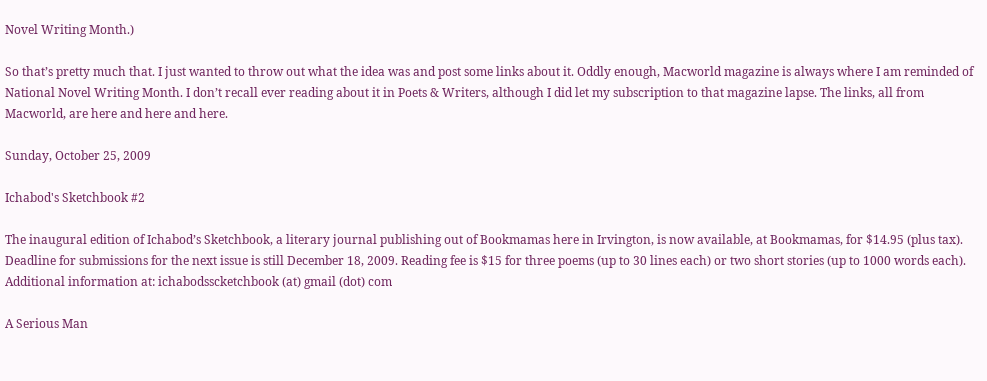Novel Writing Month.)

So that’s pretty much that. I just wanted to throw out what the idea was and post some links about it. Oddly enough, Macworld magazine is always where I am reminded of National Novel Writing Month. I don’t recall ever reading about it in Poets & Writers, although I did let my subscription to that magazine lapse. The links, all from Macworld, are here and here and here.

Sunday, October 25, 2009

Ichabod's Sketchbook #2

The inaugural edition of Ichabod’s Sketchbook, a literary journal publishing out of Bookmamas here in Irvington, is now available, at Bookmamas, for $14.95 (plus tax). Deadline for submissions for the next issue is still December 18, 2009. Reading fee is $15 for three poems (up to 30 lines each) or two short stories (up to 1000 words each). Additional information at: ichabodsscketchbook (at) gmail (dot) com

A Serious Man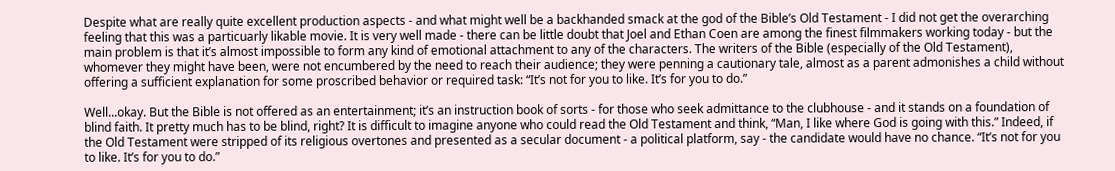Despite what are really quite excellent production aspects - and what might well be a backhanded smack at the god of the Bible’s Old Testament - I did not get the overarching feeling that this was a particuarly likable movie. It is very well made - there can be little doubt that Joel and Ethan Coen are among the finest filmmakers working today - but the main problem is that it’s almost impossible to form any kind of emotional attachment to any of the characters. The writers of the Bible (especially of the Old Testament), whomever they might have been, were not encumbered by the need to reach their audience; they were penning a cautionary tale, almost as a parent admonishes a child without offering a sufficient explanation for some proscribed behavior or required task: “It’s not for you to like. It’s for you to do.”

Well...okay. But the Bible is not offered as an entertainment; it’s an instruction book of sorts - for those who seek admittance to the clubhouse - and it stands on a foundation of blind faith. It pretty much has to be blind, right? It is difficult to imagine anyone who could read the Old Testament and think, “Man, I like where God is going with this.” Indeed, if the Old Testament were stripped of its religious overtones and presented as a secular document - a political platform, say - the candidate would have no chance. “It’s not for you to like. It’s for you to do.”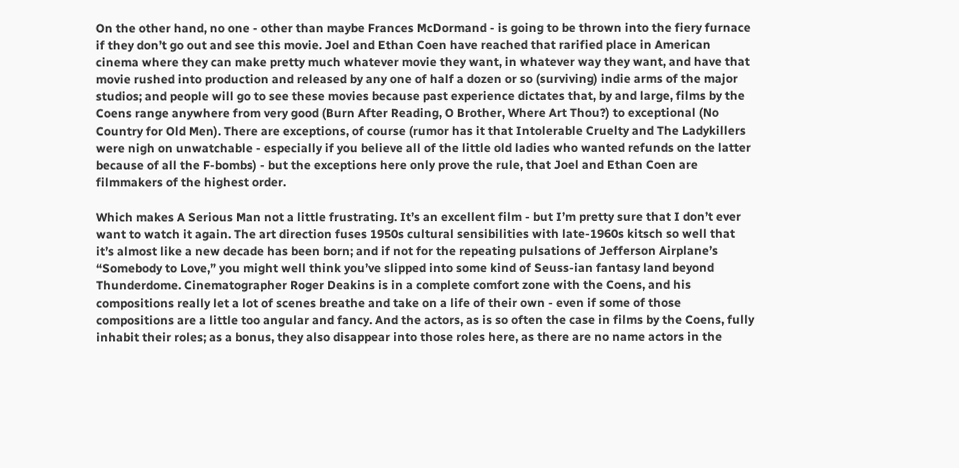On the other hand, no one - other than maybe Frances McDormand - is going to be thrown into the fiery furnace if they don’t go out and see this movie. Joel and Ethan Coen have reached that rarified place in American cinema where they can make pretty much whatever movie they want, in whatever way they want, and have that movie rushed into production and released by any one of half a dozen or so (surviving) indie arms of the major studios; and people will go to see these movies because past experience dictates that, by and large, films by the Coens range anywhere from very good (Burn After Reading, O Brother, Where Art Thou?) to exceptional (No Country for Old Men). There are exceptions, of course (rumor has it that Intolerable Cruelty and The Ladykillers were nigh on unwatchable - especially if you believe all of the little old ladies who wanted refunds on the latter because of all the F-bombs) - but the exceptions here only prove the rule, that Joel and Ethan Coen are filmmakers of the highest order.

Which makes A Serious Man not a little frustrating. It’s an excellent film - but I’m pretty sure that I don’t ever want to watch it again. The art direction fuses 1950s cultural sensibilities with late-1960s kitsch so well that it’s almost like a new decade has been born; and if not for the repeating pulsations of Jefferson Airplane’s “Somebody to Love,” you might well think you’ve slipped into some kind of Seuss-ian fantasy land beyond Thunderdome. Cinematographer Roger Deakins is in a complete comfort zone with the Coens, and his compositions really let a lot of scenes breathe and take on a life of their own - even if some of those compositions are a little too angular and fancy. And the actors, as is so often the case in films by the Coens, fully inhabit their roles; as a bonus, they also disappear into those roles here, as there are no name actors in the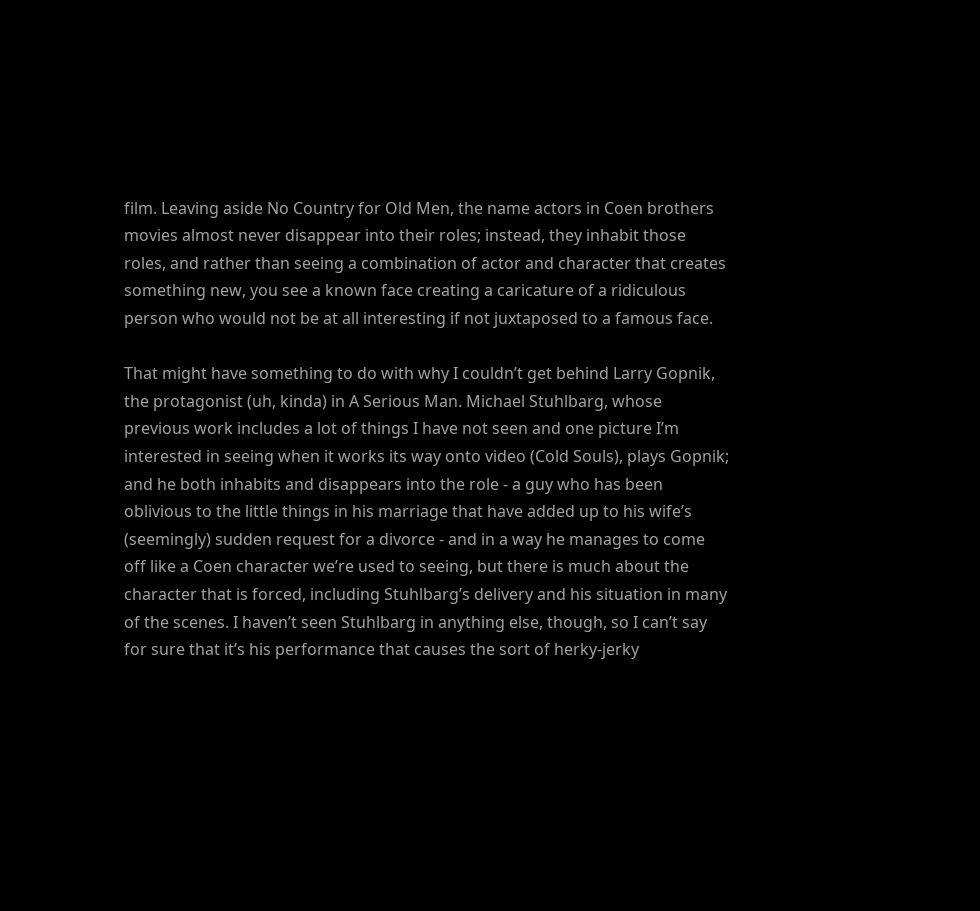film. Leaving aside No Country for Old Men, the name actors in Coen brothers movies almost never disappear into their roles; instead, they inhabit those roles, and rather than seeing a combination of actor and character that creates something new, you see a known face creating a caricature of a ridiculous person who would not be at all interesting if not juxtaposed to a famous face.

That might have something to do with why I couldn’t get behind Larry Gopnik, the protagonist (uh, kinda) in A Serious Man. Michael Stuhlbarg, whose previous work includes a lot of things I have not seen and one picture I’m interested in seeing when it works its way onto video (Cold Souls), plays Gopnik; and he both inhabits and disappears into the role - a guy who has been oblivious to the little things in his marriage that have added up to his wife’s (seemingly) sudden request for a divorce - and in a way he manages to come off like a Coen character we’re used to seeing, but there is much about the character that is forced, including Stuhlbarg’s delivery and his situation in many of the scenes. I haven’t seen Stuhlbarg in anything else, though, so I can’t say for sure that it’s his performance that causes the sort of herky-jerky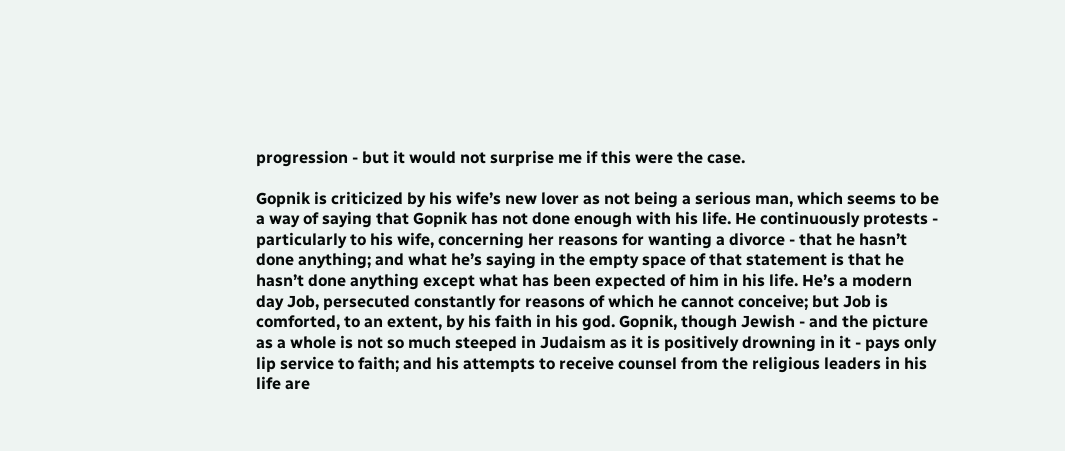progression - but it would not surprise me if this were the case.

Gopnik is criticized by his wife’s new lover as not being a serious man, which seems to be a way of saying that Gopnik has not done enough with his life. He continuously protests - particularly to his wife, concerning her reasons for wanting a divorce - that he hasn’t done anything; and what he’s saying in the empty space of that statement is that he hasn’t done anything except what has been expected of him in his life. He’s a modern day Job, persecuted constantly for reasons of which he cannot conceive; but Job is comforted, to an extent, by his faith in his god. Gopnik, though Jewish - and the picture as a whole is not so much steeped in Judaism as it is positively drowning in it - pays only lip service to faith; and his attempts to receive counsel from the religious leaders in his life are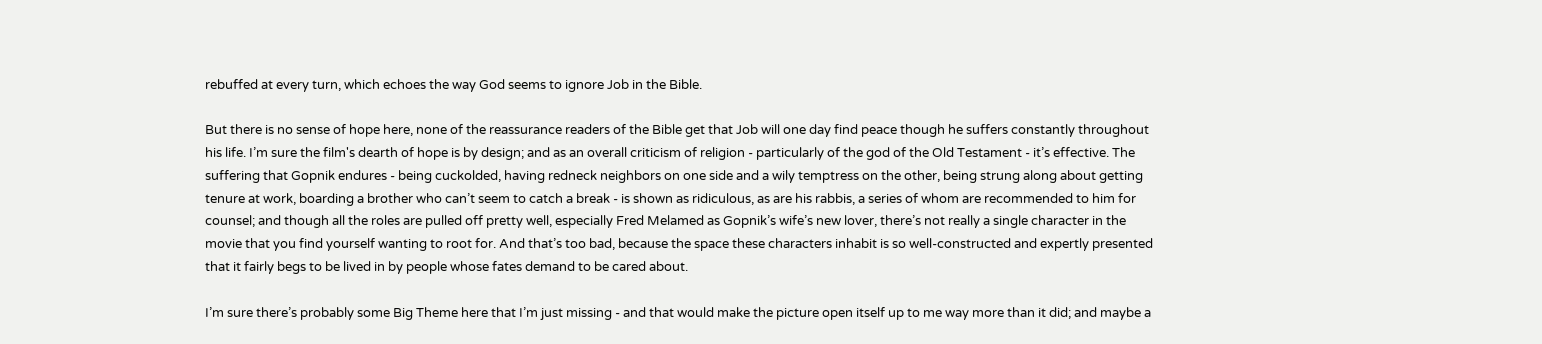rebuffed at every turn, which echoes the way God seems to ignore Job in the Bible.

But there is no sense of hope here, none of the reassurance readers of the Bible get that Job will one day find peace though he suffers constantly throughout his life. I’m sure the film's dearth of hope is by design; and as an overall criticism of religion - particularly of the god of the Old Testament - it’s effective. The suffering that Gopnik endures - being cuckolded, having redneck neighbors on one side and a wily temptress on the other, being strung along about getting tenure at work, boarding a brother who can’t seem to catch a break - is shown as ridiculous, as are his rabbis, a series of whom are recommended to him for counsel; and though all the roles are pulled off pretty well, especially Fred Melamed as Gopnik’s wife’s new lover, there’s not really a single character in the movie that you find yourself wanting to root for. And that’s too bad, because the space these characters inhabit is so well-constructed and expertly presented that it fairly begs to be lived in by people whose fates demand to be cared about.

I’m sure there’s probably some Big Theme here that I’m just missing - and that would make the picture open itself up to me way more than it did; and maybe a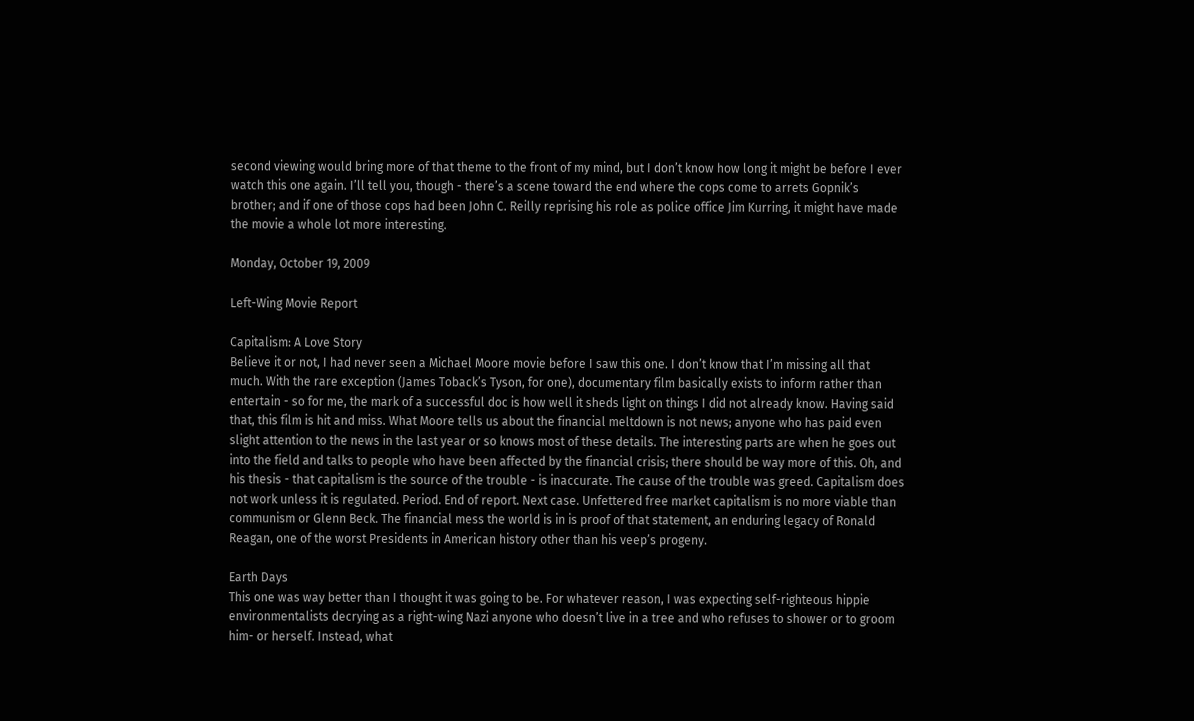second viewing would bring more of that theme to the front of my mind, but I don’t know how long it might be before I ever watch this one again. I’ll tell you, though - there’s a scene toward the end where the cops come to arrets Gopnik’s brother; and if one of those cops had been John C. Reilly reprising his role as police office Jim Kurring, it might have made the movie a whole lot more interesting.

Monday, October 19, 2009

Left-Wing Movie Report

Capitalism: A Love Story
Believe it or not, I had never seen a Michael Moore movie before I saw this one. I don’t know that I’m missing all that much. With the rare exception (James Toback’s Tyson, for one), documentary film basically exists to inform rather than entertain - so for me, the mark of a successful doc is how well it sheds light on things I did not already know. Having said that, this film is hit and miss. What Moore tells us about the financial meltdown is not news; anyone who has paid even slight attention to the news in the last year or so knows most of these details. The interesting parts are when he goes out into the field and talks to people who have been affected by the financial crisis; there should be way more of this. Oh, and his thesis - that capitalism is the source of the trouble - is inaccurate. The cause of the trouble was greed. Capitalism does not work unless it is regulated. Period. End of report. Next case. Unfettered free market capitalism is no more viable than communism or Glenn Beck. The financial mess the world is in is proof of that statement, an enduring legacy of Ronald Reagan, one of the worst Presidents in American history other than his veep’s progeny.

Earth Days
This one was way better than I thought it was going to be. For whatever reason, I was expecting self-righteous hippie environmentalists decrying as a right-wing Nazi anyone who doesn’t live in a tree and who refuses to shower or to groom him- or herself. Instead, what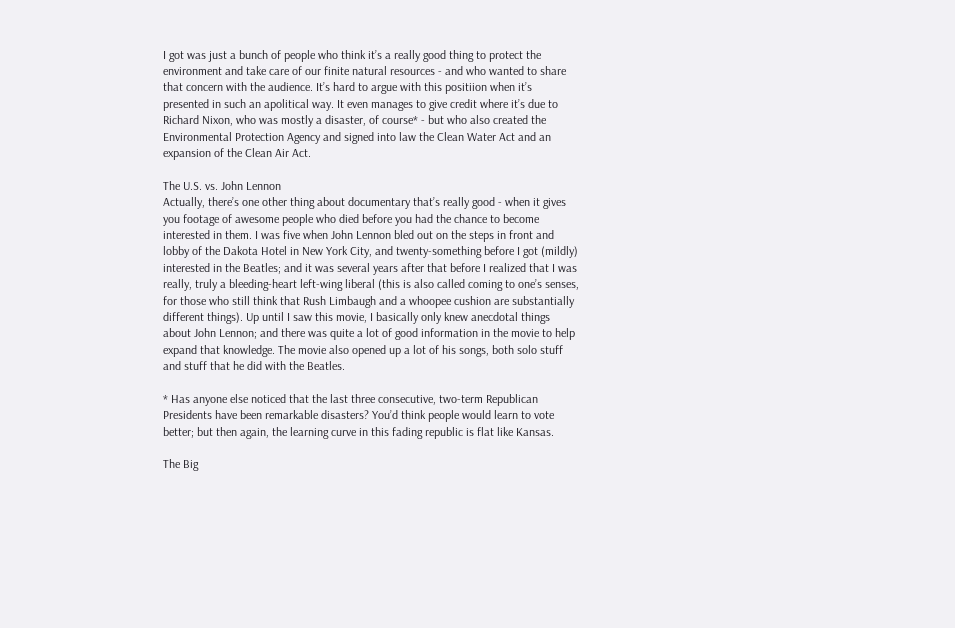I got was just a bunch of people who think it’s a really good thing to protect the environment and take care of our finite natural resources - and who wanted to share that concern with the audience. It’s hard to argue with this positiion when it’s presented in such an apolitical way. It even manages to give credit where it’s due to Richard Nixon, who was mostly a disaster, of course* - but who also created the Environmental Protection Agency and signed into law the Clean Water Act and an expansion of the Clean Air Act.

The U.S. vs. John Lennon
Actually, there’s one other thing about documentary that’s really good - when it gives you footage of awesome people who died before you had the chance to become interested in them. I was five when John Lennon bled out on the steps in front and lobby of the Dakota Hotel in New York City, and twenty-something before I got (mildly) interested in the Beatles; and it was several years after that before I realized that I was really, truly a bleeding-heart left-wing liberal (this is also called coming to one’s senses, for those who still think that Rush Limbaugh and a whoopee cushion are substantially different things). Up until I saw this movie, I basically only knew anecdotal things about John Lennon; and there was quite a lot of good information in the movie to help expand that knowledge. The movie also opened up a lot of his songs, both solo stuff and stuff that he did with the Beatles.

* Has anyone else noticed that the last three consecutive, two-term Republican Presidents have been remarkable disasters? You’d think people would learn to vote better; but then again, the learning curve in this fading republic is flat like Kansas.

The Big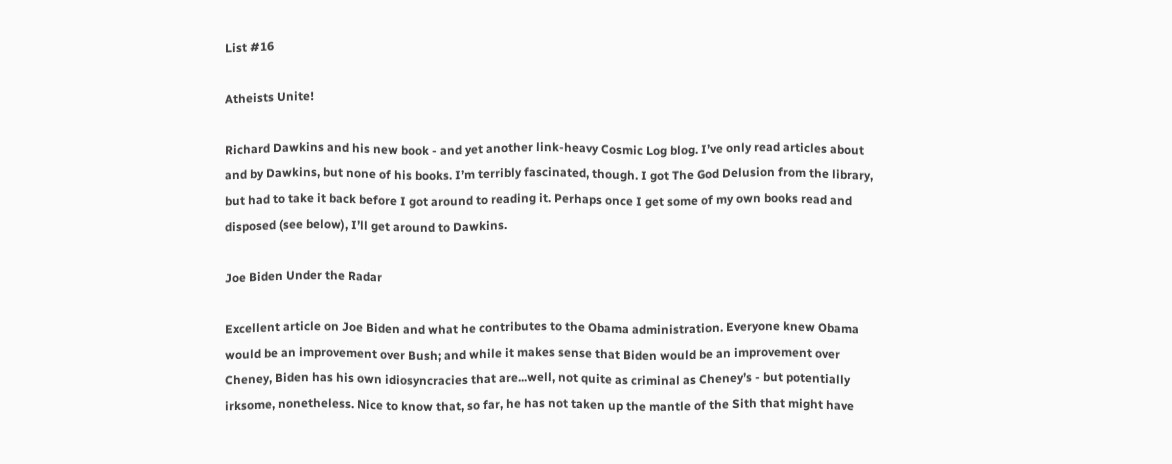List #16

Atheists Unite!

Richard Dawkins and his new book - and yet another link-heavy Cosmic Log blog. I’ve only read articles about and by Dawkins, but none of his books. I’m terribly fascinated, though. I got The God Delusion from the library, but had to take it back before I got around to reading it. Perhaps once I get some of my own books read and disposed (see below), I’ll get around to Dawkins.

Joe Biden Under the Radar

Excellent article on Joe Biden and what he contributes to the Obama administration. Everyone knew Obama would be an improvement over Bush; and while it makes sense that Biden would be an improvement over Cheney, Biden has his own idiosyncracies that are...well, not quite as criminal as Cheney’s - but potentially irksome, nonetheless. Nice to know that, so far, he has not taken up the mantle of the Sith that might have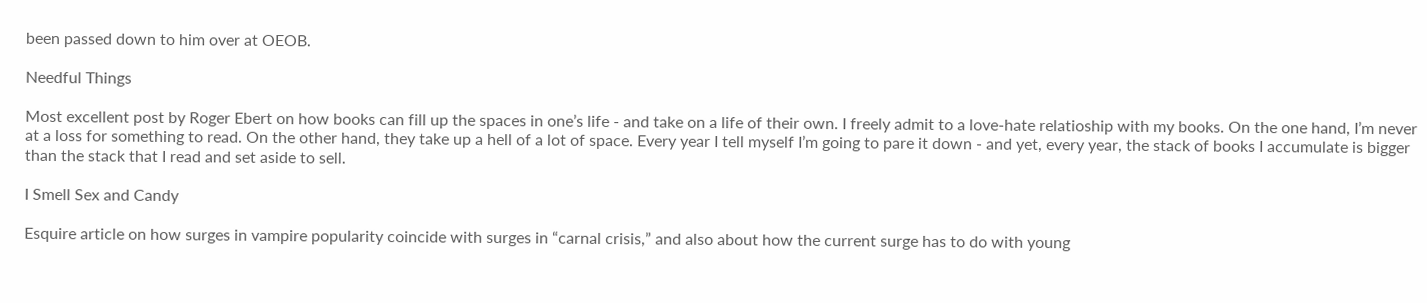been passed down to him over at OEOB.

Needful Things

Most excellent post by Roger Ebert on how books can fill up the spaces in one’s life - and take on a life of their own. I freely admit to a love-hate relatioship with my books. On the one hand, I’m never at a loss for something to read. On the other hand, they take up a hell of a lot of space. Every year I tell myself I’m going to pare it down - and yet, every year, the stack of books I accumulate is bigger than the stack that I read and set aside to sell.

I Smell Sex and Candy

Esquire article on how surges in vampire popularity coincide with surges in “carnal crisis,” and also about how the current surge has to do with young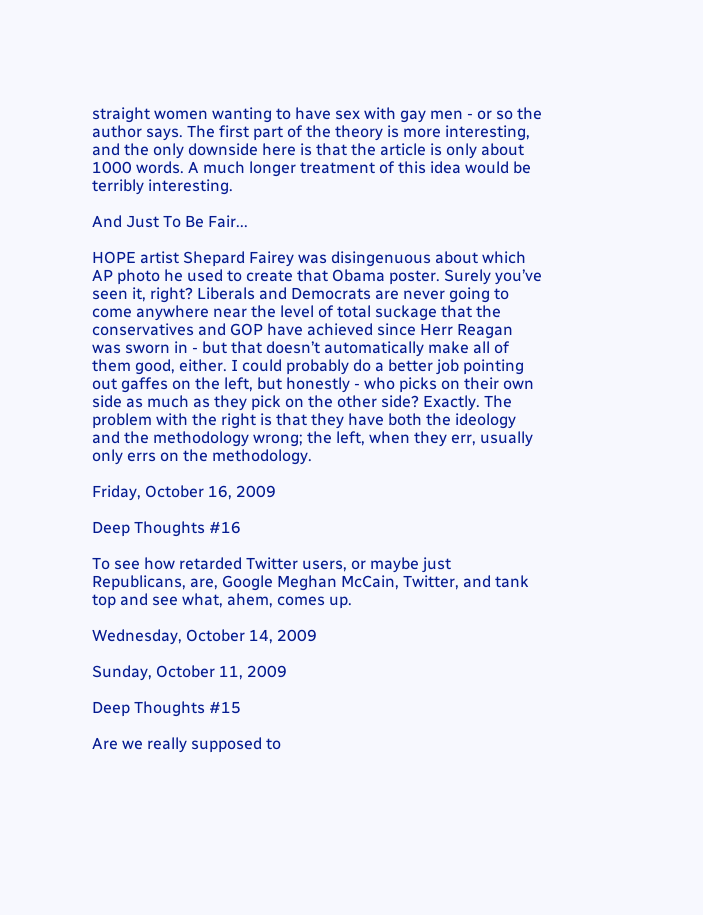straight women wanting to have sex with gay men - or so the author says. The first part of the theory is more interesting, and the only downside here is that the article is only about 1000 words. A much longer treatment of this idea would be terribly interesting.

And Just To Be Fair...

HOPE artist Shepard Fairey was disingenuous about which AP photo he used to create that Obama poster. Surely you’ve seen it, right? Liberals and Democrats are never going to come anywhere near the level of total suckage that the conservatives and GOP have achieved since Herr Reagan was sworn in - but that doesn’t automatically make all of them good, either. I could probably do a better job pointing out gaffes on the left, but honestly - who picks on their own side as much as they pick on the other side? Exactly. The problem with the right is that they have both the ideology and the methodology wrong; the left, when they err, usually only errs on the methodology.

Friday, October 16, 2009

Deep Thoughts #16

To see how retarded Twitter users, or maybe just Republicans, are, Google Meghan McCain, Twitter, and tank top and see what, ahem, comes up.

Wednesday, October 14, 2009

Sunday, October 11, 2009

Deep Thoughts #15

Are we really supposed to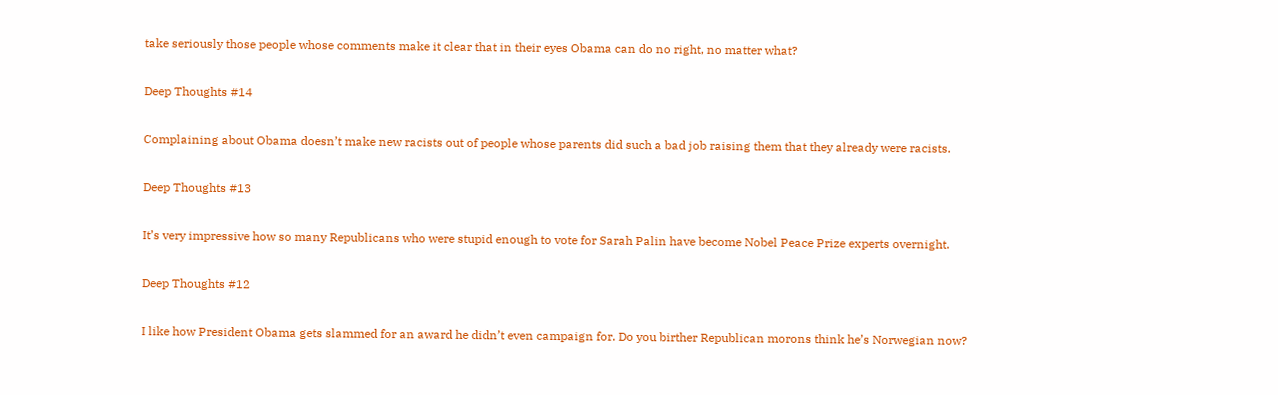take seriously those people whose comments make it clear that in their eyes Obama can do no right, no matter what?

Deep Thoughts #14

Complaining about Obama doesn’t make new racists out of people whose parents did such a bad job raising them that they already were racists.

Deep Thoughts #13

It’s very impressive how so many Republicans who were stupid enough to vote for Sarah Palin have become Nobel Peace Prize experts overnight.

Deep Thoughts #12

I like how President Obama gets slammed for an award he didn’t even campaign for. Do you birther Republican morons think he’s Norwegian now?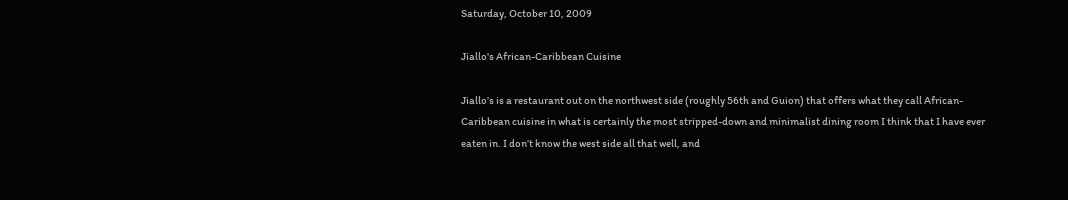Saturday, October 10, 2009

Jiallo's African-Caribbean Cuisine

Jiallo’s is a restaurant out on the northwest side (roughly 56th and Guion) that offers what they call African-Caribbean cuisine in what is certainly the most stripped-down and minimalist dining room I think that I have ever eaten in. I don’t know the west side all that well, and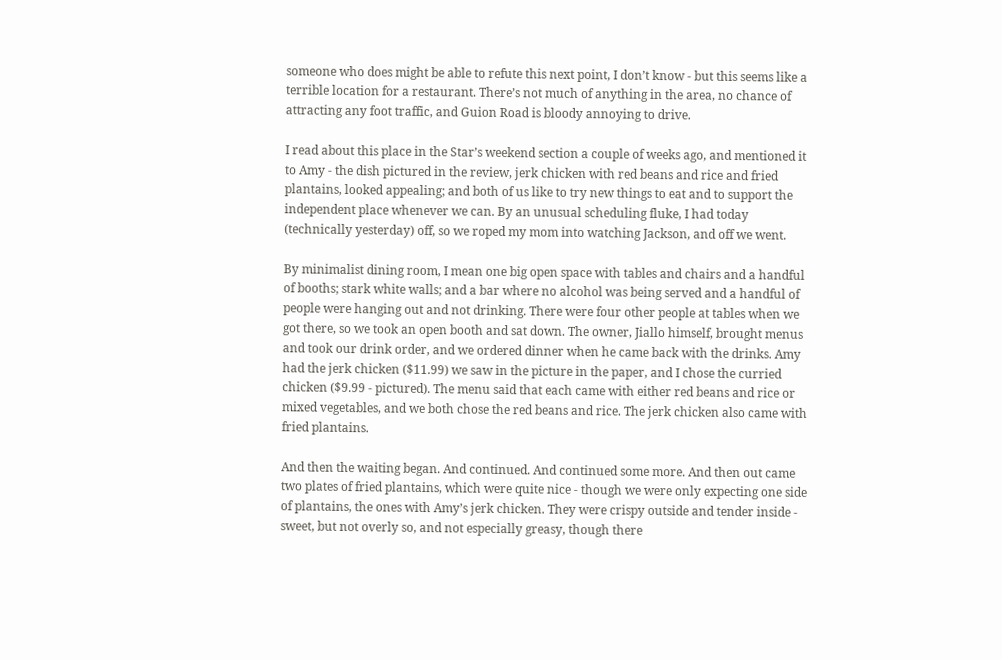someone who does might be able to refute this next point, I don’t know - but this seems like a terrible location for a restaurant. There’s not much of anything in the area, no chance of attracting any foot traffic, and Guion Road is bloody annoying to drive.

I read about this place in the Star’s weekend section a couple of weeks ago, and mentioned it to Amy - the dish pictured in the review, jerk chicken with red beans and rice and fried plantains, looked appealing; and both of us like to try new things to eat and to support the independent place whenever we can. By an unusual scheduling fluke, I had today (technically yesterday) off, so we roped my mom into watching Jackson, and off we went.

By minimalist dining room, I mean one big open space with tables and chairs and a handful of booths; stark white walls; and a bar where no alcohol was being served and a handful of people were hanging out and not drinking. There were four other people at tables when we got there, so we took an open booth and sat down. The owner, Jiallo himself, brought menus and took our drink order, and we ordered dinner when he came back with the drinks. Amy had the jerk chicken ($11.99) we saw in the picture in the paper, and I chose the curried chicken ($9.99 - pictured). The menu said that each came with either red beans and rice or mixed vegetables, and we both chose the red beans and rice. The jerk chicken also came with fried plantains.

And then the waiting began. And continued. And continued some more. And then out came two plates of fried plantains, which were quite nice - though we were only expecting one side of plantains, the ones with Amy’s jerk chicken. They were crispy outside and tender inside - sweet, but not overly so, and not especially greasy, though there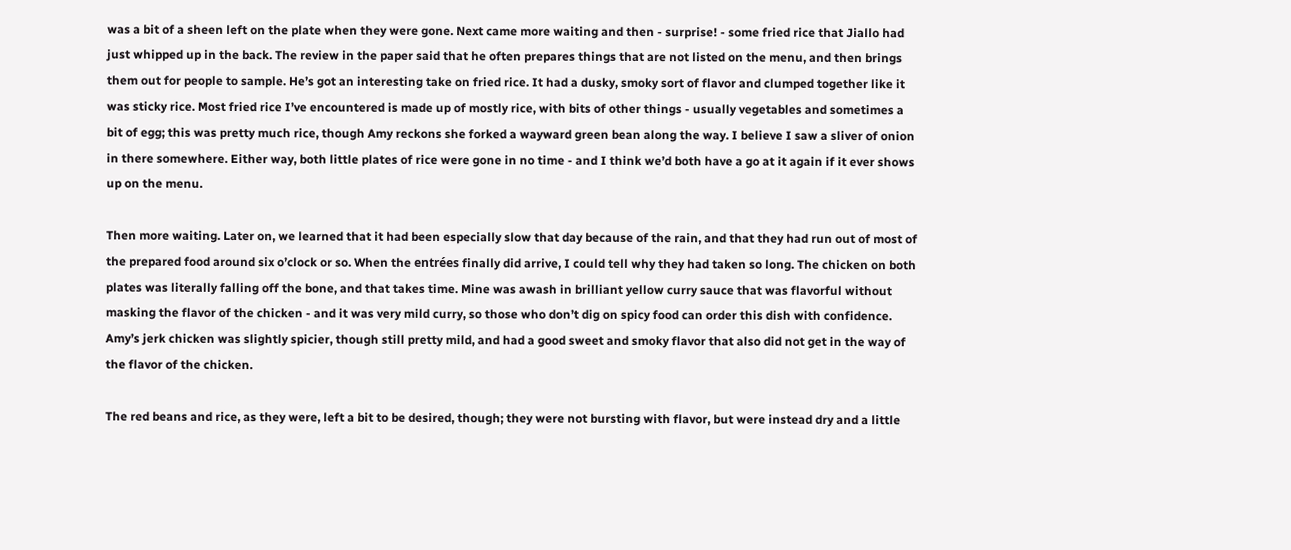was a bit of a sheen left on the plate when they were gone. Next came more waiting and then - surprise! - some fried rice that Jiallo had just whipped up in the back. The review in the paper said that he often prepares things that are not listed on the menu, and then brings them out for people to sample. He’s got an interesting take on fried rice. It had a dusky, smoky sort of flavor and clumped together like it was sticky rice. Most fried rice I’ve encountered is made up of mostly rice, with bits of other things - usually vegetables and sometimes a bit of egg; this was pretty much rice, though Amy reckons she forked a wayward green bean along the way. I believe I saw a sliver of onion in there somewhere. Either way, both little plates of rice were gone in no time - and I think we’d both have a go at it again if it ever shows up on the menu.

Then more waiting. Later on, we learned that it had been especially slow that day because of the rain, and that they had run out of most of the prepared food around six o’clock or so. When the entrées finally did arrive, I could tell why they had taken so long. The chicken on both plates was literally falling off the bone, and that takes time. Mine was awash in brilliant yellow curry sauce that was flavorful without masking the flavor of the chicken - and it was very mild curry, so those who don’t dig on spicy food can order this dish with confidence. Amy’s jerk chicken was slightly spicier, though still pretty mild, and had a good sweet and smoky flavor that also did not get in the way of the flavor of the chicken.

The red beans and rice, as they were, left a bit to be desired, though; they were not bursting with flavor, but were instead dry and a little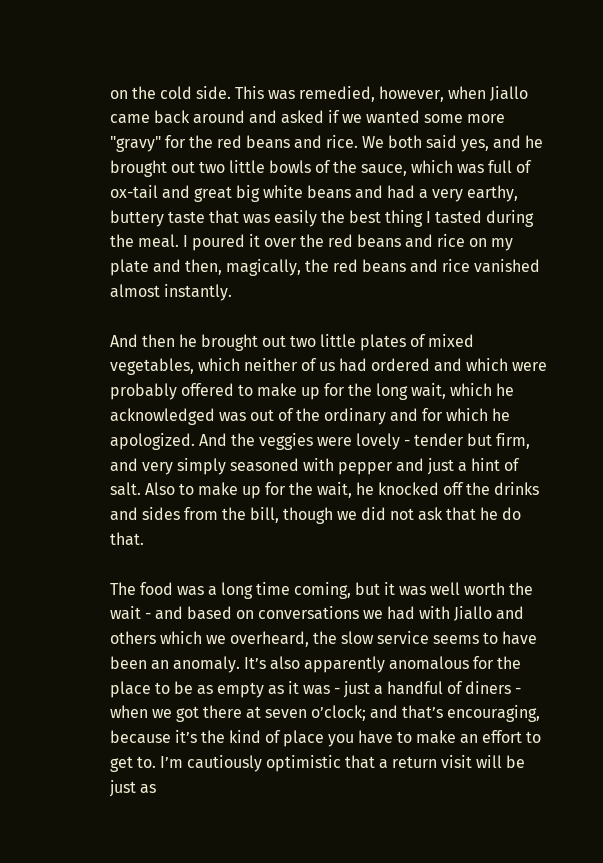on the cold side. This was remedied, however, when Jiallo came back around and asked if we wanted some more "gravy" for the red beans and rice. We both said yes, and he brought out two little bowls of the sauce, which was full of ox-tail and great big white beans and had a very earthy, buttery taste that was easily the best thing I tasted during the meal. I poured it over the red beans and rice on my plate and then, magically, the red beans and rice vanished almost instantly.

And then he brought out two little plates of mixed vegetables, which neither of us had ordered and which were probably offered to make up for the long wait, which he acknowledged was out of the ordinary and for which he apologized. And the veggies were lovely - tender but firm, and very simply seasoned with pepper and just a hint of salt. Also to make up for the wait, he knocked off the drinks and sides from the bill, though we did not ask that he do that.

The food was a long time coming, but it was well worth the wait - and based on conversations we had with Jiallo and others which we overheard, the slow service seems to have been an anomaly. It’s also apparently anomalous for the place to be as empty as it was - just a handful of diners - when we got there at seven o’clock; and that’s encouraging, because it’s the kind of place you have to make an effort to get to. I’m cautiously optimistic that a return visit will be just as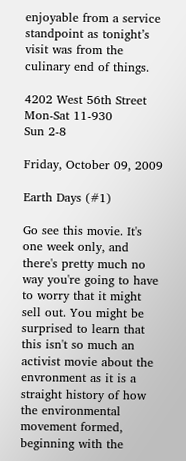enjoyable from a service standpoint as tonight’s visit was from the culinary end of things.

4202 West 56th Street
Mon-Sat 11-930
Sun 2-8

Friday, October 09, 2009

Earth Days (#1)

Go see this movie. It's one week only, and there's pretty much no way you're going to have to worry that it might sell out. You might be surprised to learn that this isn't so much an activist movie about the envronment as it is a straight history of how the environmental movement formed, beginning with the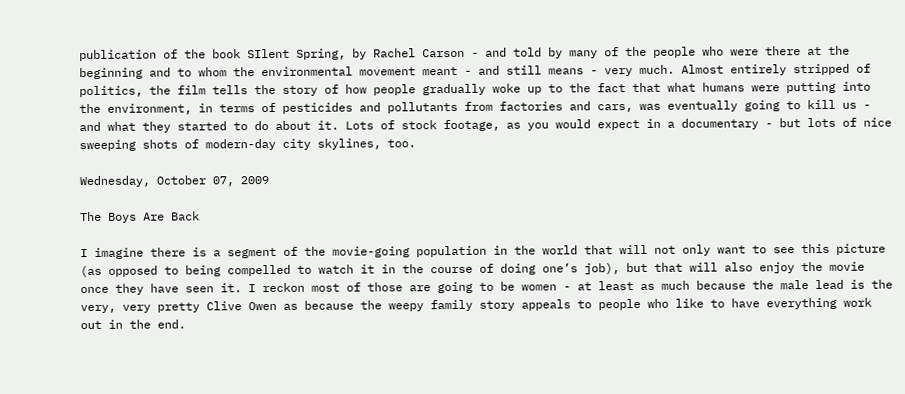publication of the book SIlent Spring, by Rachel Carson - and told by many of the people who were there at the beginning and to whom the environmental movement meant - and still means - very much. Almost entirely stripped of politics, the film tells the story of how people gradually woke up to the fact that what humans were putting into the environment, in terms of pesticides and pollutants from factories and cars, was eventually going to kill us - and what they started to do about it. Lots of stock footage, as you would expect in a documentary - but lots of nice sweeping shots of modern-day city skylines, too.

Wednesday, October 07, 2009

The Boys Are Back

I imagine there is a segment of the movie-going population in the world that will not only want to see this picture (as opposed to being compelled to watch it in the course of doing one’s job), but that will also enjoy the movie once they have seen it. I reckon most of those are going to be women - at least as much because the male lead is the very, very pretty Clive Owen as because the weepy family story appeals to people who like to have everything work out in the end.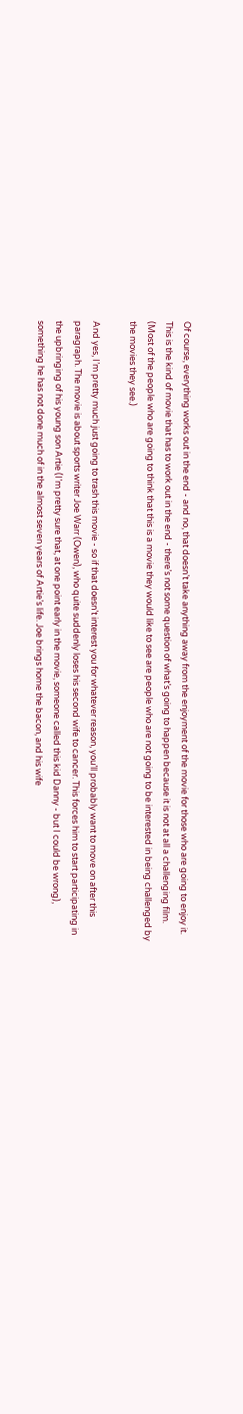Of course, everything works out in the end - and no, that doesn’t take anything away from the enjoyment of the movie for those who are going to enjoy it. This is the kind of movie that has to work out in the end - there’s not some question of what’s going to happen because it is not at all a challenging film. (Most of the people who are going to think that this is a movie they would like to see are people who are not going to be interested in being challenged by the movies they see.)

And yes, I’m pretty much just going to trash this movie - so if that doesn’t interest you for whatever reason, you’ll probably want to move on after this paragraph. The movie is about sports writer Joe Warr (Owen), who quite suddenly loses his second wife to cancer. This forces him to start participating in the upbringing of his young son Artie (I’m pretty sure that, at one point early in the movie, someone called this kid Danny - but I could be wrong), something he has not done much of in the almost seven years of Artie’s life. Joe brings home the bacon, and his wife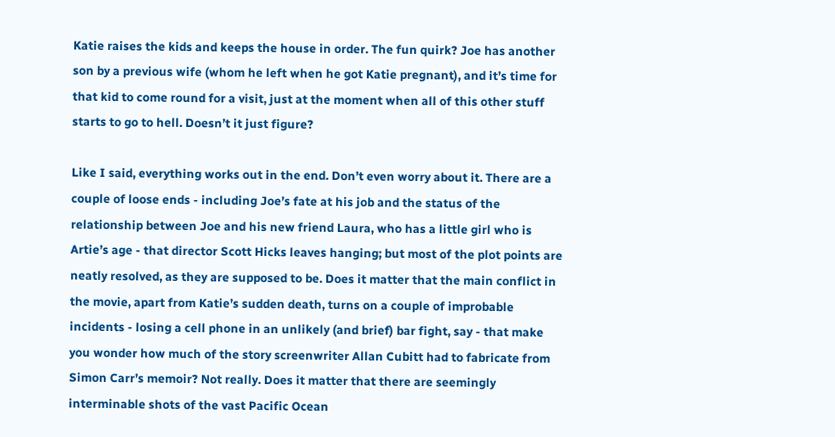Katie raises the kids and keeps the house in order. The fun quirk? Joe has another son by a previous wife (whom he left when he got Katie pregnant), and it’s time for that kid to come round for a visit, just at the moment when all of this other stuff starts to go to hell. Doesn’t it just figure?

Like I said, everything works out in the end. Don’t even worry about it. There are a couple of loose ends - including Joe’s fate at his job and the status of the relationship between Joe and his new friend Laura, who has a little girl who is Artie’s age - that director Scott Hicks leaves hanging; but most of the plot points are neatly resolved, as they are supposed to be. Does it matter that the main conflict in the movie, apart from Katie’s sudden death, turns on a couple of improbable incidents - losing a cell phone in an unlikely (and brief) bar fight, say - that make you wonder how much of the story screenwriter Allan Cubitt had to fabricate from Simon Carr’s memoir? Not really. Does it matter that there are seemingly interminable shots of the vast Pacific Ocean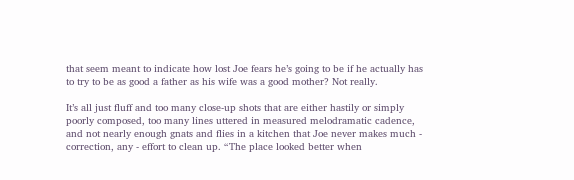that seem meant to indicate how lost Joe fears he’s going to be if he actually has to try to be as good a father as his wife was a good mother? Not really.

It’s all just fluff and too many close-up shots that are either hastily or simply poorly composed, too many lines uttered in measured melodramatic cadence, and not nearly enough gnats and flies in a kitchen that Joe never makes much - correction, any - effort to clean up. “The place looked better when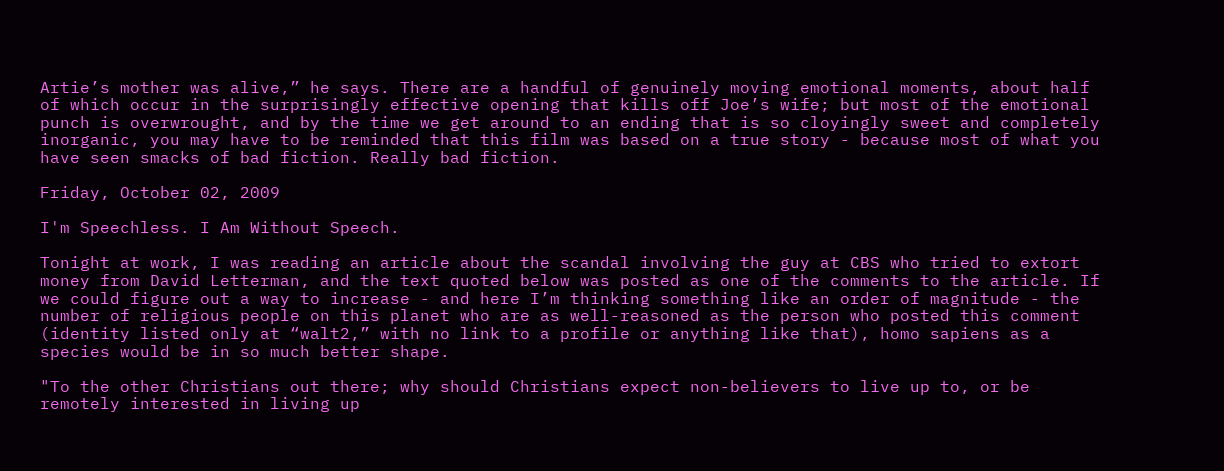Artie’s mother was alive,” he says. There are a handful of genuinely moving emotional moments, about half of which occur in the surprisingly effective opening that kills off Joe’s wife; but most of the emotional punch is overwrought, and by the time we get around to an ending that is so cloyingly sweet and completely inorganic, you may have to be reminded that this film was based on a true story - because most of what you have seen smacks of bad fiction. Really bad fiction.

Friday, October 02, 2009

I'm Speechless. I Am Without Speech.

Tonight at work, I was reading an article about the scandal involving the guy at CBS who tried to extort money from David Letterman, and the text quoted below was posted as one of the comments to the article. If we could figure out a way to increase - and here I’m thinking something like an order of magnitude - the number of religious people on this planet who are as well-reasoned as the person who posted this comment (identity listed only at “walt2,” with no link to a profile or anything like that), homo sapiens as a species would be in so much better shape.

"To the other Christians out there; why should Christians expect non-believers to live up to, or be remotely interested in living up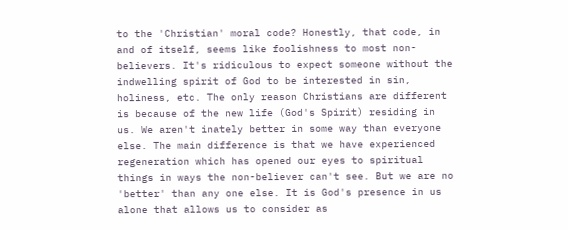to the 'Christian' moral code? Honestly, that code, in and of itself, seems like foolishness to most non-believers. It's ridiculous to expect someone without the indwelling spirit of God to be interested in sin, holiness, etc. The only reason Christians are different is because of the new life (God's Spirit) residing in us. We aren't inately better in some way than everyone else. The main difference is that we have experienced regeneration which has opened our eyes to spiritual things in ways the non-believer can't see. But we are no 'better' than any one else. It is God's presence in us alone that allows us to consider as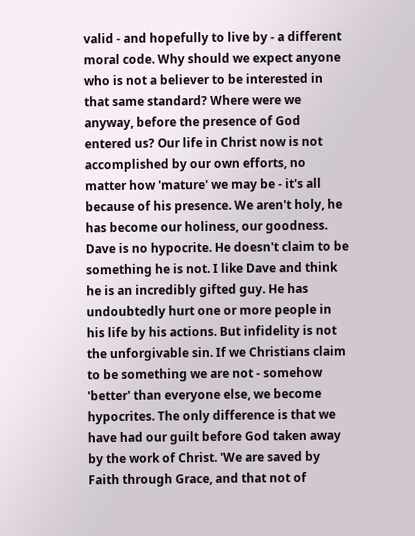valid - and hopefully to live by - a different moral code. Why should we expect anyone who is not a believer to be interested in that same standard? Where were we anyway, before the presence of God entered us? Our life in Christ now is not accomplished by our own efforts, no matter how 'mature' we may be - it's all because of his presence. We aren't holy, he has become our holiness, our goodness. Dave is no hypocrite. He doesn't claim to be something he is not. I like Dave and think he is an incredibly gifted guy. He has undoubtedly hurt one or more people in his life by his actions. But infidelity is not the unforgivable sin. If we Christians claim to be something we are not - somehow 'better' than everyone else, we become hypocrites. The only difference is that we have had our guilt before God taken away by the work of Christ. 'We are saved by Faith through Grace, and that not of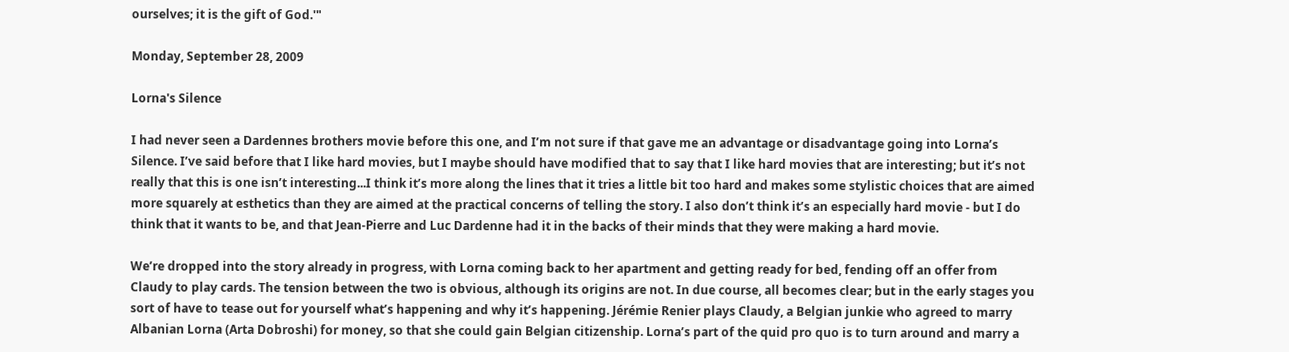ourselves; it is the gift of God.'"

Monday, September 28, 2009

Lorna's Silence

I had never seen a Dardennes brothers movie before this one, and I’m not sure if that gave me an advantage or disadvantage going into Lorna’s Silence. I’ve said before that I like hard movies, but I maybe should have modified that to say that I like hard movies that are interesting; but it’s not really that this is one isn’t interesting...I think it’s more along the lines that it tries a little bit too hard and makes some stylistic choices that are aimed more squarely at esthetics than they are aimed at the practical concerns of telling the story. I also don’t think it’s an especially hard movie - but I do think that it wants to be, and that Jean-Pierre and Luc Dardenne had it in the backs of their minds that they were making a hard movie.

We’re dropped into the story already in progress, with Lorna coming back to her apartment and getting ready for bed, fending off an offer from Claudy to play cards. The tension between the two is obvious, although its origins are not. In due course, all becomes clear; but in the early stages you sort of have to tease out for yourself what’s happening and why it’s happening. Jérémie Renier plays Claudy, a Belgian junkie who agreed to marry Albanian Lorna (Arta Dobroshi) for money, so that she could gain Belgian citizenship. Lorna’s part of the quid pro quo is to turn around and marry a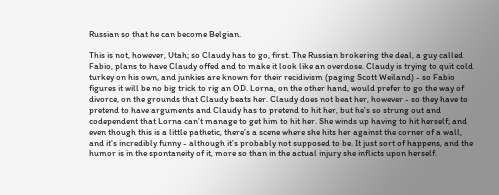Russian so that he can become Belgian.

This is not, however, Utah; so Claudy has to go, first. The Russian brokering the deal, a guy called Fabio, plans to have Claudy offed and to make it look like an overdose. Claudy is trying to quit cold turkey on his own, and junkies are known for their recidivism (paging Scott Weiland) - so Fabio figures it will be no big trick to rig an OD. Lorna, on the other hand, would prefer to go the way of divorce, on the grounds that Claudy beats her. Claudy does not beat her, however - so they have to pretend to have arguments and Claudy has to pretend to hit her, but he’s so strung out and codependent that Lorna can’t manage to get him to hit her. She winds up having to hit herself; and even though this is a little pathetic, there’s a scene where she hits her against the corner of a wall, and it’s incredibly funny - although it’s probably not supposed to be. It just sort of happens, and the humor is in the spontaneity of it, more so than in the actual injury she inflicts upon herself.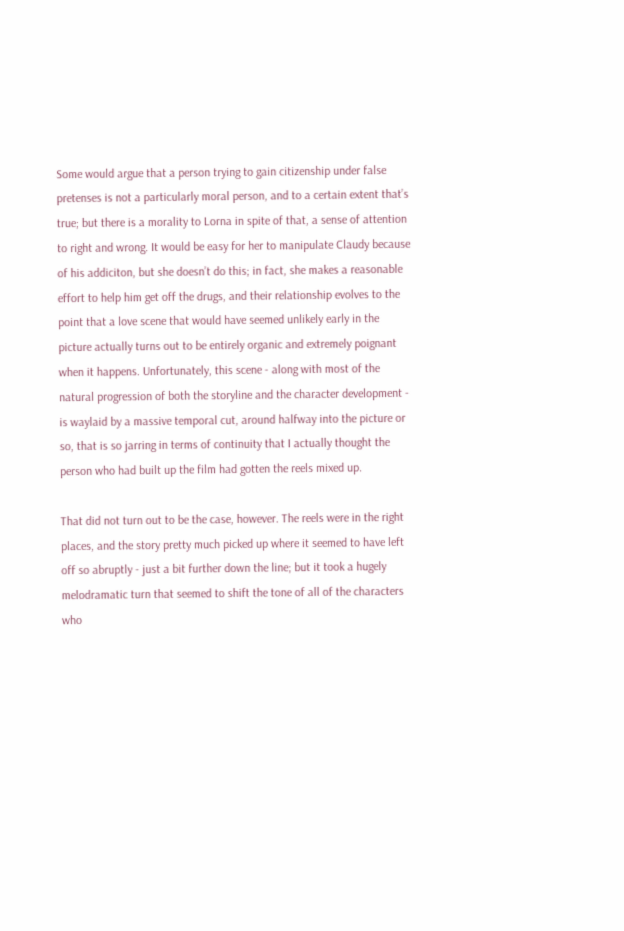Some would argue that a person trying to gain citizenship under false pretenses is not a particularly moral person, and to a certain extent that’s true; but there is a morality to Lorna in spite of that, a sense of attention to right and wrong. It would be easy for her to manipulate Claudy because of his addiciton, but she doesn’t do this; in fact, she makes a reasonable effort to help him get off the drugs, and their relationship evolves to the point that a love scene that would have seemed unlikely early in the picture actually turns out to be entirely organic and extremely poignant when it happens. Unfortunately, this scene - along with most of the natural progression of both the storyline and the character development - is waylaid by a massive temporal cut, around halfway into the picture or so, that is so jarring in terms of continuity that I actually thought the person who had built up the film had gotten the reels mixed up.

That did not turn out to be the case, however. The reels were in the right places, and the story pretty much picked up where it seemed to have left off so abruptly - just a bit further down the line; but it took a hugely melodramatic turn that seemed to shift the tone of all of the characters who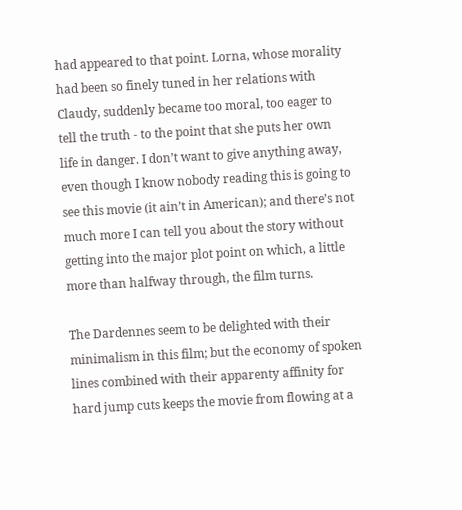had appeared to that point. Lorna, whose morality had been so finely tuned in her relations with Claudy, suddenly became too moral, too eager to tell the truth - to the point that she puts her own life in danger. I don’t want to give anything away, even though I know nobody reading this is going to see this movie (it ain’t in American); and there’s not much more I can tell you about the story without getting into the major plot point on which, a little more than halfway through, the film turns.

The Dardennes seem to be delighted with their minimalism in this film; but the economy of spoken lines combined with their apparenty affinity for hard jump cuts keeps the movie from flowing at a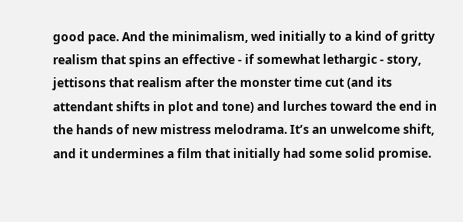good pace. And the minimalism, wed initially to a kind of gritty realism that spins an effective - if somewhat lethargic - story, jettisons that realism after the monster time cut (and its attendant shifts in plot and tone) and lurches toward the end in the hands of new mistress melodrama. It’s an unwelcome shift, and it undermines a film that initially had some solid promise.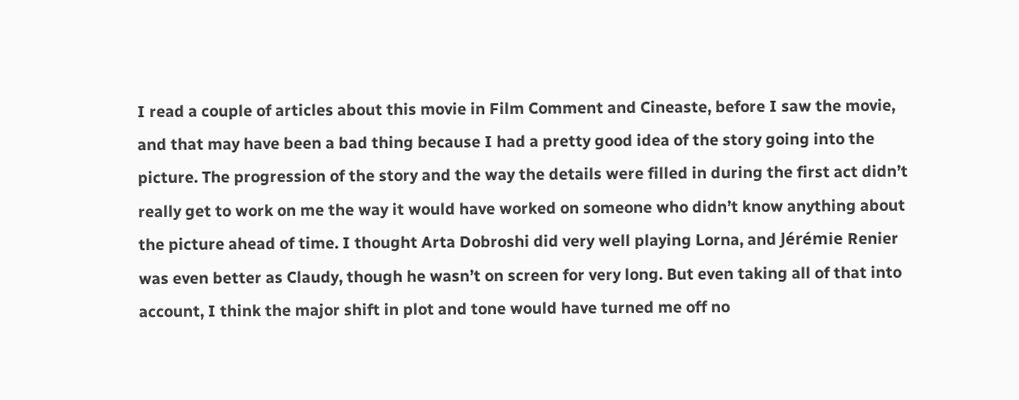I read a couple of articles about this movie in Film Comment and Cineaste, before I saw the movie, and that may have been a bad thing because I had a pretty good idea of the story going into the picture. The progression of the story and the way the details were filled in during the first act didn’t really get to work on me the way it would have worked on someone who didn’t know anything about the picture ahead of time. I thought Arta Dobroshi did very well playing Lorna, and Jérémie Renier was even better as Claudy, though he wasn’t on screen for very long. But even taking all of that into account, I think the major shift in plot and tone would have turned me off no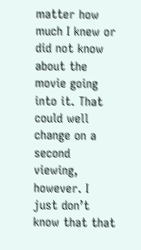matter how much I knew or did not know about the movie going into it. That could well change on a second viewing, however. I just don’t know that that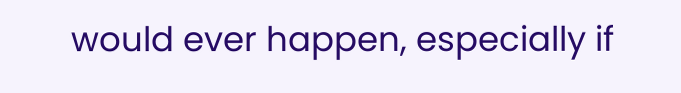would ever happen, especially if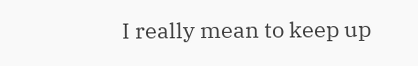I really mean to keep up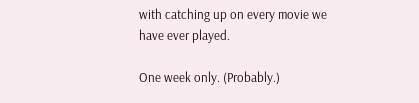with catching up on every movie we have ever played.

One week only. (Probably.)